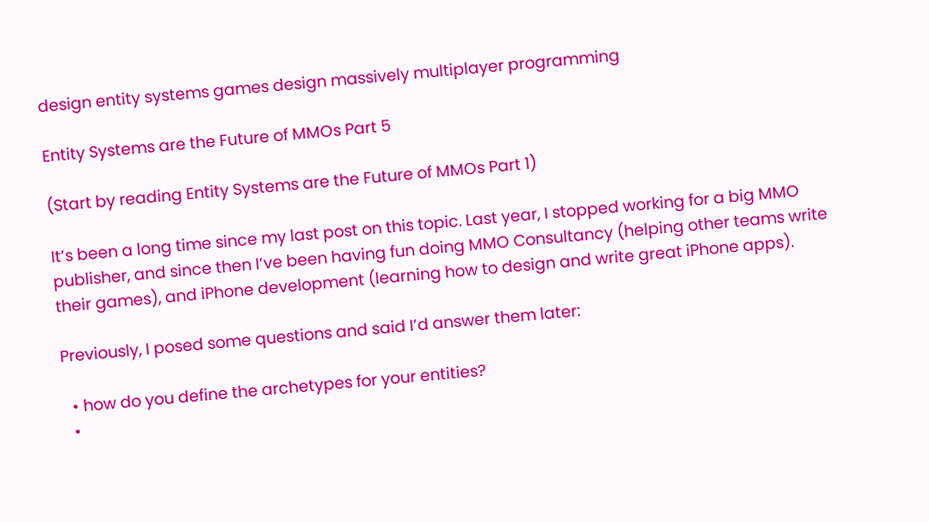design entity systems games design massively multiplayer programming

Entity Systems are the Future of MMOs Part 5

(Start by reading Entity Systems are the Future of MMOs Part 1)

It’s been a long time since my last post on this topic. Last year, I stopped working for a big MMO publisher, and since then I’ve been having fun doing MMO Consultancy (helping other teams write their games), and iPhone development (learning how to design and write great iPhone apps).

Previously, I posed some questions and said I’d answer them later:

  • how do you define the archetypes for your entities?
  •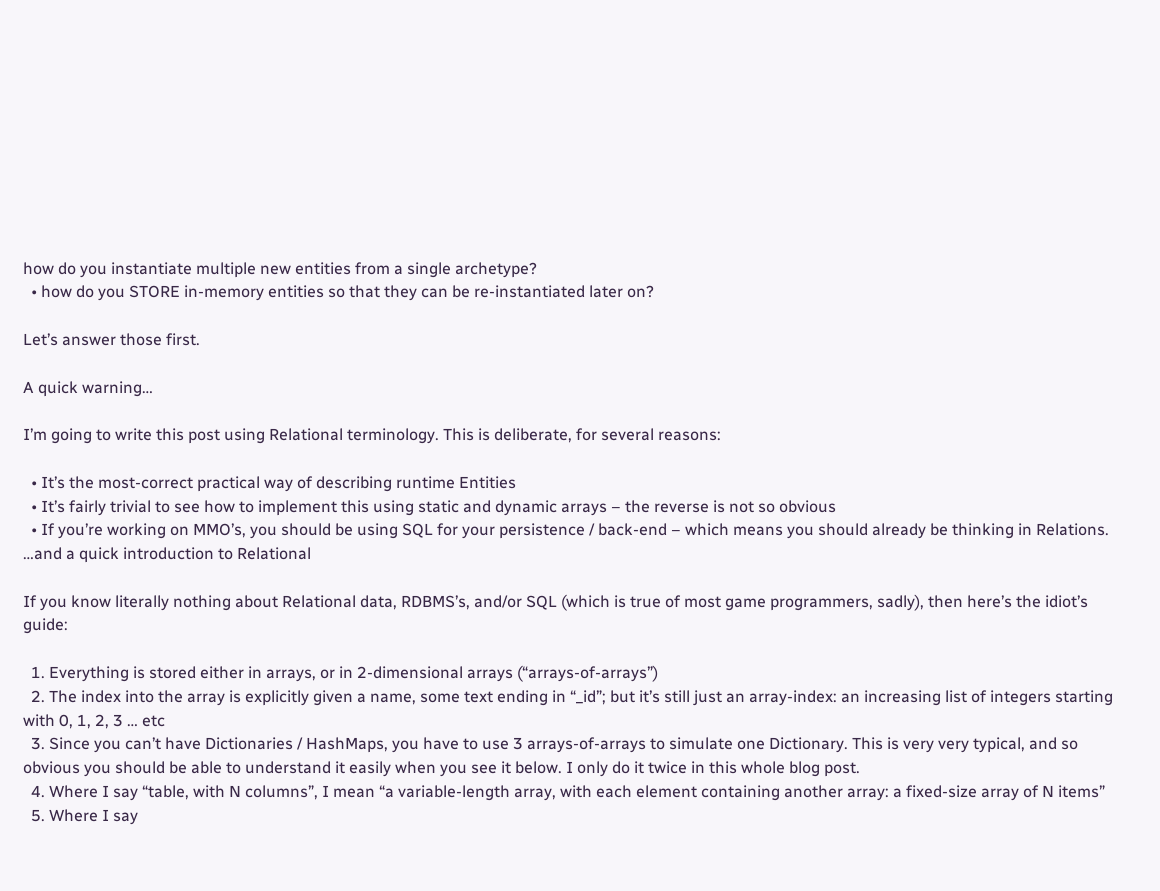how do you instantiate multiple new entities from a single archetype?
  • how do you STORE in-memory entities so that they can be re-instantiated later on?

Let’s answer those first.

A quick warning…

I’m going to write this post using Relational terminology. This is deliberate, for several reasons:

  • It’s the most-correct practical way of describing runtime Entities
  • It’s fairly trivial to see how to implement this using static and dynamic arrays – the reverse is not so obvious
  • If you’re working on MMO’s, you should be using SQL for your persistence / back-end – which means you should already be thinking in Relations.
…and a quick introduction to Relational

If you know literally nothing about Relational data, RDBMS’s, and/or SQL (which is true of most game programmers, sadly), then here’s the idiot’s guide:

  1. Everything is stored either in arrays, or in 2-dimensional arrays (“arrays-of-arrays”)
  2. The index into the array is explicitly given a name, some text ending in “_id”; but it’s still just an array-index: an increasing list of integers starting with 0, 1, 2, 3 … etc
  3. Since you can’t have Dictionaries / HashMaps, you have to use 3 arrays-of-arrays to simulate one Dictionary. This is very very typical, and so obvious you should be able to understand it easily when you see it below. I only do it twice in this whole blog post.
  4. Where I say “table, with N columns”, I mean “a variable-length array, with each element containing another array: a fixed-size array of N items”
  5. Where I say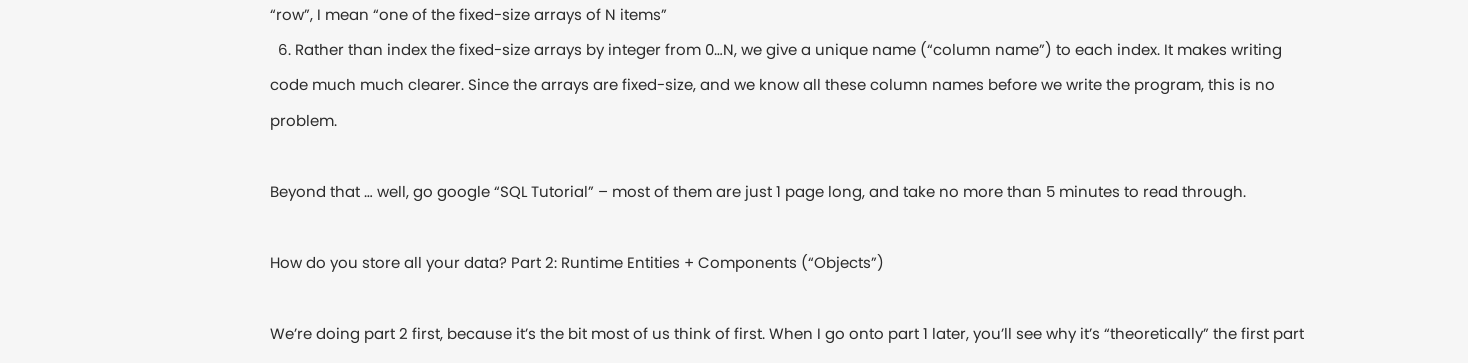“row”, I mean “one of the fixed-size arrays of N items”
  6. Rather than index the fixed-size arrays by integer from 0…N, we give a unique name (“column name”) to each index. It makes writing code much much clearer. Since the arrays are fixed-size, and we know all these column names before we write the program, this is no problem.

Beyond that … well, go google “SQL Tutorial” – most of them are just 1 page long, and take no more than 5 minutes to read through.

How do you store all your data? Part 2: Runtime Entities + Components (“Objects”)

We’re doing part 2 first, because it’s the bit most of us think of first. When I go onto part 1 later, you’ll see why it’s “theoretically” the first part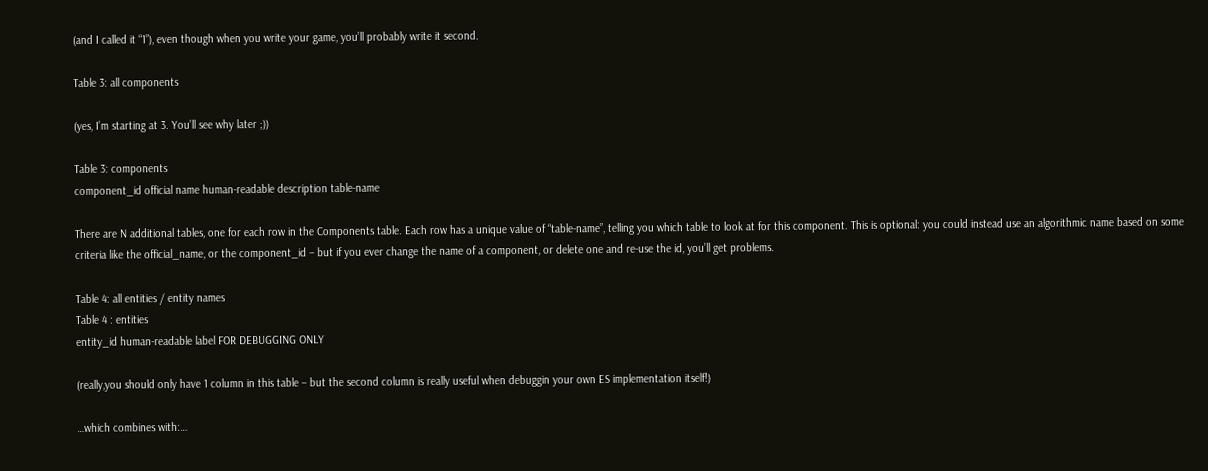(and I called it “1”), even though when you write your game, you’ll probably write it second.

Table 3: all components

(yes, I’m starting at 3. You’ll see why later ;))

Table 3: components
component_id official name human-readable description table-name

There are N additional tables, one for each row in the Components table. Each row has a unique value of “table-name”, telling you which table to look at for this component. This is optional: you could instead use an algorithmic name based on some criteria like the official_name, or the component_id – but if you ever change the name of a component, or delete one and re-use the id, you’ll get problems.

Table 4: all entities / entity names
Table 4 : entities
entity_id human-readable label FOR DEBUGGING ONLY

(really,you should only have 1 column in this table – but the second column is really useful when debuggin your own ES implementation itself!)

…which combines with:…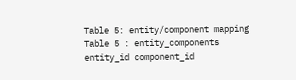Table 5: entity/component mapping
Table 5 : entity_components
entity_id component_id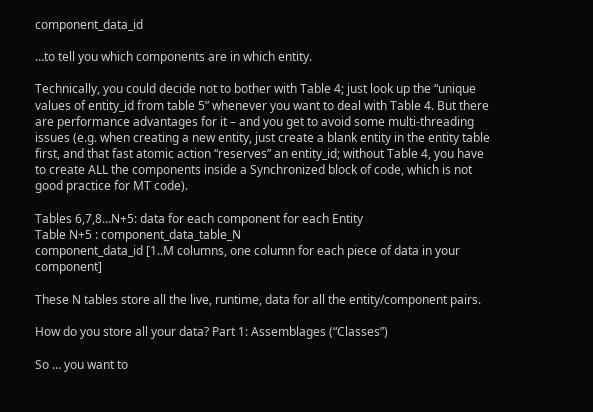component_data_id

…to tell you which components are in which entity.

Technically, you could decide not to bother with Table 4; just look up the “unique values of entity_id from table 5” whenever you want to deal with Table 4. But there are performance advantages for it – and you get to avoid some multi-threading issues (e.g. when creating a new entity, just create a blank entity in the entity table first, and that fast atomic action “reserves” an entity_id; without Table 4, you have to create ALL the components inside a Synchronized block of code, which is not good practice for MT code).

Tables 6,7,8…N+5: data for each component for each Entity
Table N+5 : component_data_table_N
component_data_id [1..M columns, one column for each piece of data in your component]

These N tables store all the live, runtime, data for all the entity/component pairs.

How do you store all your data? Part 1: Assemblages (“Classes”)

So … you want to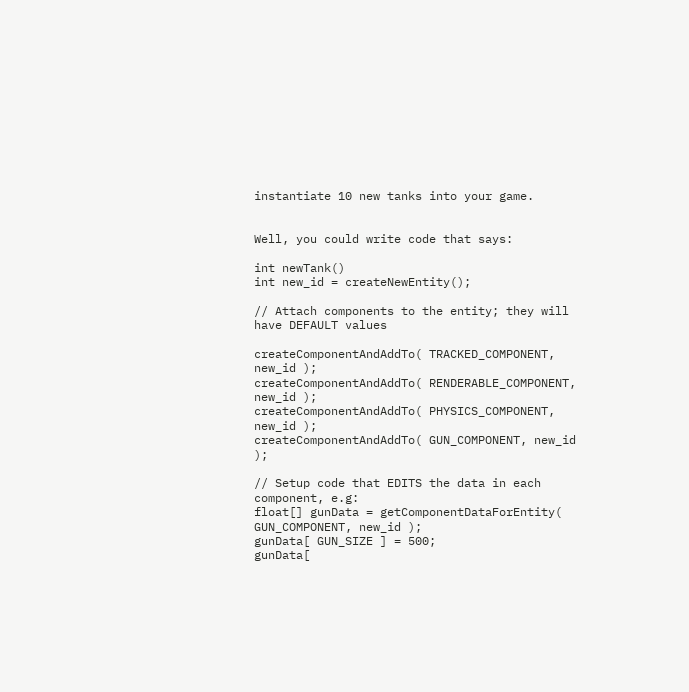instantiate 10 new tanks into your game.


Well, you could write code that says:

int newTank()
int new_id = createNewEntity();

// Attach components to the entity; they will have DEFAULT values

createComponentAndAddTo( TRACKED_COMPONENT, new_id );
createComponentAndAddTo( RENDERABLE_COMPONENT, new_id );
createComponentAndAddTo( PHYSICS_COMPONENT, new_id );
createComponentAndAddTo( GUN_COMPONENT, new_id );

// Setup code that EDITS the data in each component, e.g:
float[] gunData = getComponentDataForEntity( GUN_COMPONENT, new_id );
gunData[ GUN_SIZE ] = 500;
gunData[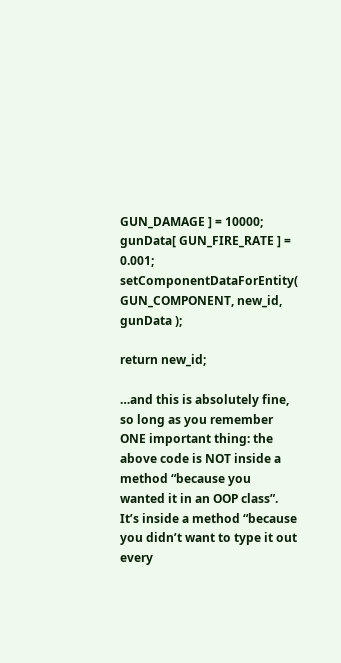GUN_DAMAGE ] = 10000;
gunData[ GUN_FIRE_RATE ] = 0.001;
setComponentDataForEntity( GUN_COMPONENT, new_id, gunData );

return new_id;

…and this is absolutely fine, so long as you remember ONE important thing: the above code is NOT inside a method “because you wanted it in an OOP class”. It’s inside a method “because you didn’t want to type it out every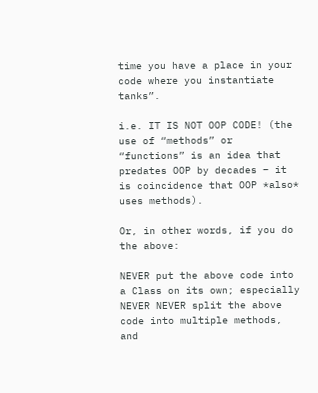time you have a place in your code where you instantiate tanks”.

i.e. IT IS NOT OOP CODE! (the use of “methods” or “functions” is an idea that predates OOP by decades – it is coincidence that OOP *also* uses methods).

Or, in other words, if you do the above:

NEVER put the above code into a Class on its own; especially NEVER NEVER split the above code into multiple methods, and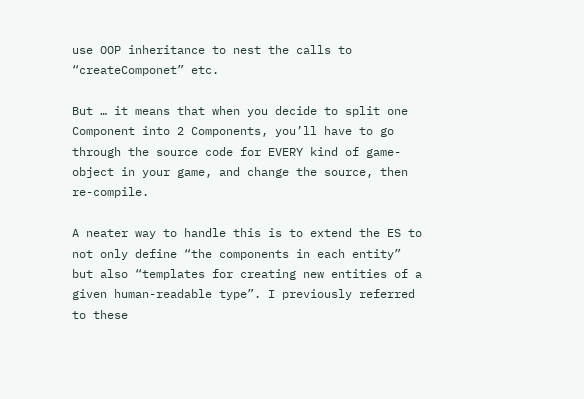use OOP inheritance to nest the calls to “createComponet” etc.

But … it means that when you decide to split one Component into 2 Components, you’ll have to go through the source code for EVERY kind of game-object in your game, and change the source, then re-compile.

A neater way to handle this is to extend the ES to not only define “the components in each entity” but also “templates for creating new entities of a given human-readable type”. I previously referred to these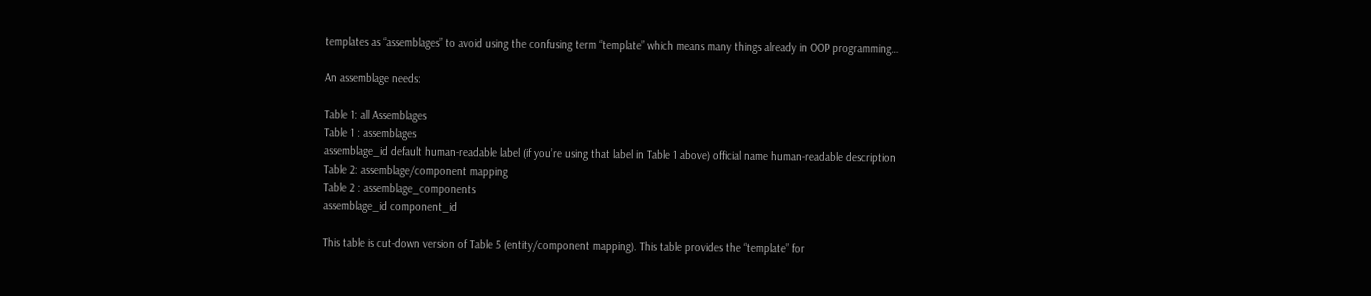templates as “assemblages” to avoid using the confusing term “template” which means many things already in OOP programming…

An assemblage needs:

Table 1: all Assemblages
Table 1 : assemblages
assemblage_id default human-readable label (if you’re using that label in Table 1 above) official name human-readable description
Table 2: assemblage/component mapping
Table 2 : assemblage_components
assemblage_id component_id

This table is cut-down version of Table 5 (entity/component mapping). This table provides the “template” for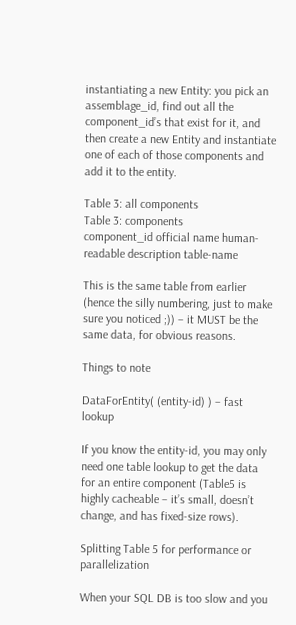instantiating a new Entity: you pick an assemblage_id, find out all the component_id’s that exist for it, and then create a new Entity and instantiate one of each of those components and add it to the entity.

Table 3: all components
Table 3: components
component_id official name human-readable description table-name

This is the same table from earlier (hence the silly numbering, just to make sure you noticed ;)) – it MUST be the same data, for obvious reasons.

Things to note

DataForEntity( (entity-id) ) – fast lookup

If you know the entity-id, you may only need one table lookup to get the data for an entire component (Table5 is highly cacheable – it’s small, doesn’t change, and has fixed-size rows).

Splitting Table 5 for performance or parallelization

When your SQL DB is too slow and you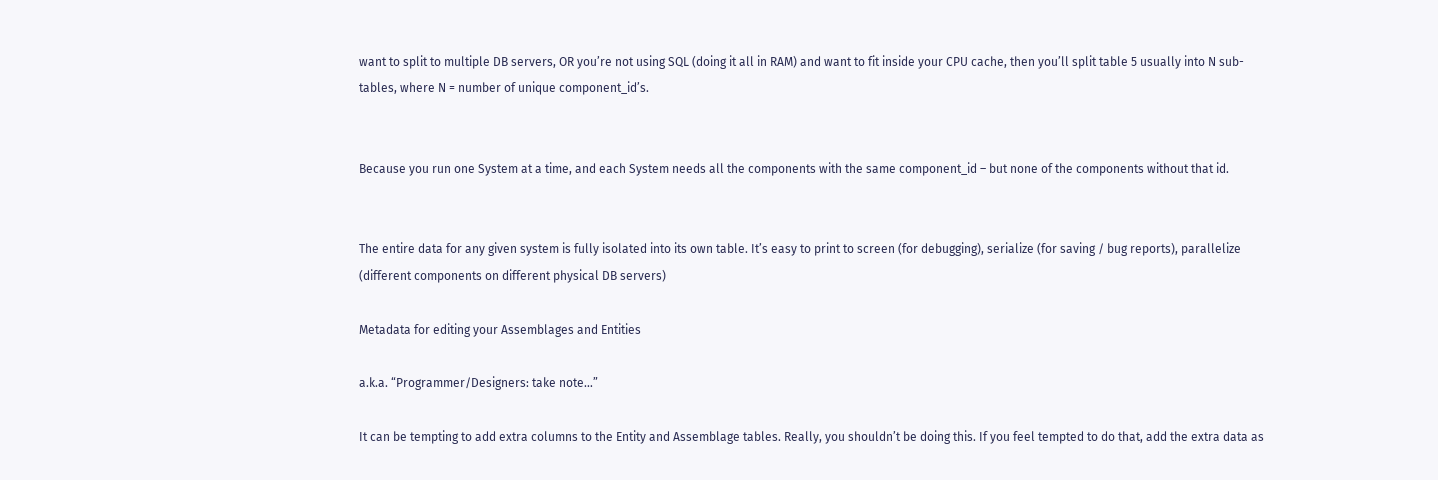want to split to multiple DB servers, OR you’re not using SQL (doing it all in RAM) and want to fit inside your CPU cache, then you’ll split table 5 usually into N sub-tables, where N = number of unique component_id’s.


Because you run one System at a time, and each System needs all the components with the same component_id – but none of the components without that id.


The entire data for any given system is fully isolated into its own table. It’s easy to print to screen (for debugging), serialize (for saving / bug reports), parallelize (different components on different physical DB servers)

Metadata for editing your Assemblages and Entities

a.k.a. “Programmer/Designers: take note…”

It can be tempting to add extra columns to the Entity and Assemblage tables. Really, you shouldn’t be doing this. If you feel tempted to do that, add the extra data as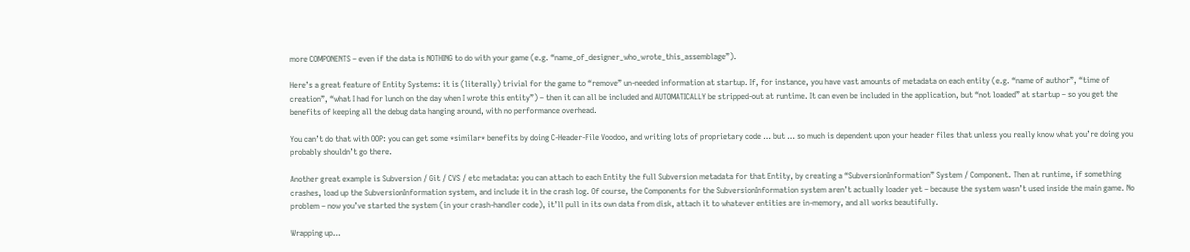more COMPONENTS – even if the data is NOTHING to do with your game (e.g. “name_of_designer_who_wrote_this_assemblage”).

Here’s a great feature of Entity Systems: it is (literally) trivial for the game to “remove” un-needed information at startup. If, for instance, you have vast amounts of metadata on each entity (e.g. “name of author”, “time of creation”, “what I had for lunch on the day when I wrote this entity”) – then it can all be included and AUTOMATICALLY be stripped-out at runtime. It can even be included in the application, but “not loaded” at startup – so you get the benefits of keeping all the debug data hanging around, with no performance overhead.

You can’t do that with OOP: you can get some *similar* benefits by doing C-Header-File Voodoo, and writing lots of proprietary code … but … so much is dependent upon your header files that unless you really know what you’re doing you probably shouldn’t go there.

Another great example is Subversion / Git / CVS / etc metadata: you can attach to each Entity the full Subversion metadata for that Entity, by creating a “SubversionInformation” System / Component. Then at runtime, if something crashes, load up the SubversionInformation system, and include it in the crash log. Of course, the Components for the SubversionInformation system aren’t actually loader yet – because the system wasn’t used inside the main game. No problem – now you’ve started the system (in your crash-handler code), it’ll pull in its own data from disk, attach it to whatever entities are in-memory, and all works beautifully.

Wrapping up…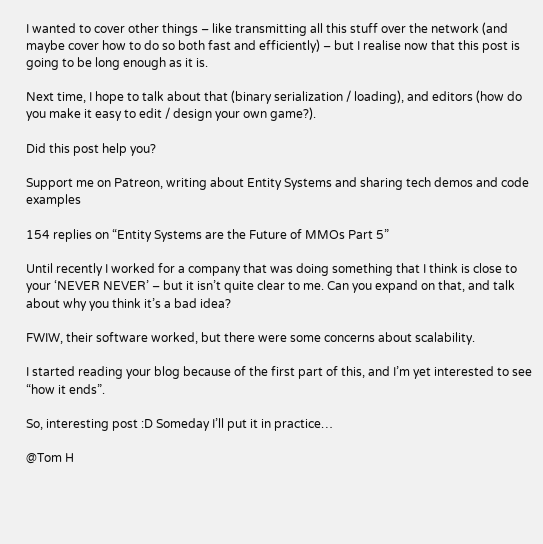I wanted to cover other things – like transmitting all this stuff over the network (and maybe cover how to do so both fast and efficiently) – but I realise now that this post is going to be long enough as it is.

Next time, I hope to talk about that (binary serialization / loading), and editors (how do you make it easy to edit / design your own game?).

Did this post help you?

Support me on Patreon, writing about Entity Systems and sharing tech demos and code examples

154 replies on “Entity Systems are the Future of MMOs Part 5”

Until recently I worked for a company that was doing something that I think is close to your ‘NEVER NEVER’ – but it isn’t quite clear to me. Can you expand on that, and talk about why you think it’s a bad idea?

FWIW, their software worked, but there were some concerns about scalability.

I started reading your blog because of the first part of this, and I’m yet interested to see “how it ends”.

So, interesting post :D Someday I’ll put it in practice…

@Tom H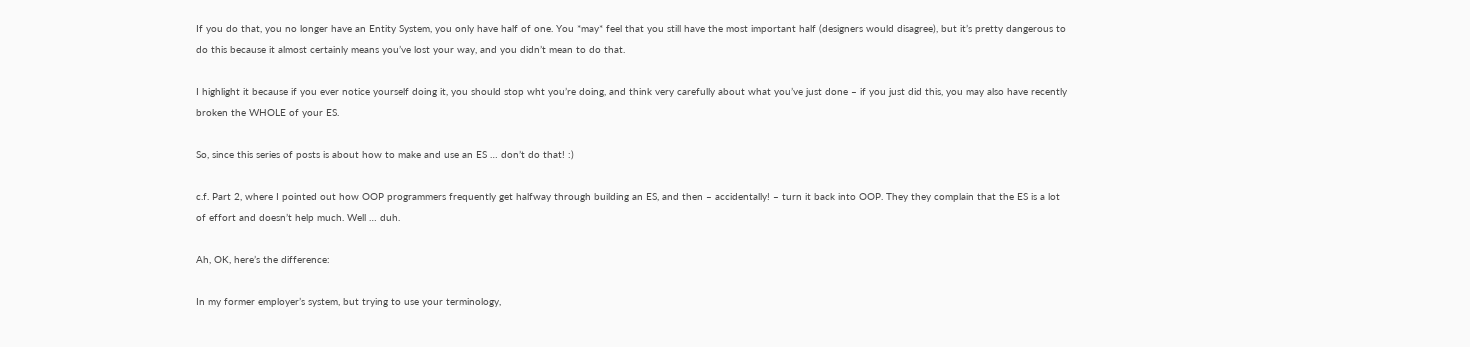If you do that, you no longer have an Entity System, you only have half of one. You *may* feel that you still have the most important half (designers would disagree), but it’s pretty dangerous to do this because it almost certainly means you’ve lost your way, and you didn’t mean to do that.

I highlight it because if you ever notice yourself doing it, you should stop wht you’re doing, and think very carefully about what you’ve just done – if you just did this, you may also have recently broken the WHOLE of your ES.

So, since this series of posts is about how to make and use an ES … don’t do that! :)

c.f. Part 2, where I pointed out how OOP programmers frequently get halfway through building an ES, and then – accidentally! – turn it back into OOP. They they complain that the ES is a lot of effort and doesn’t help much. Well … duh.

Ah, OK, here’s the difference:

In my former employer’s system, but trying to use your terminology,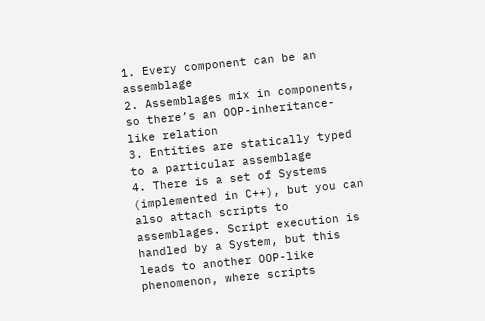1. Every component can be an assemblage
2. Assemblages mix in components, so there’s an OOP-inheritance-like relation
3. Entities are statically typed to a particular assemblage
4. There is a set of Systems (implemented in C++), but you can also attach scripts to assemblages. Script execution is handled by a System, but this leads to another OOP-like phenomenon, where scripts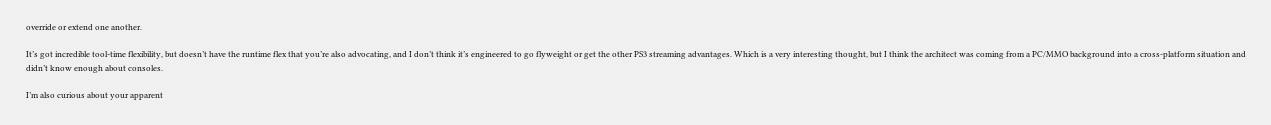override or extend one another.

It’s got incredible tool-time flexibility, but doesn’t have the runtime flex that you’re also advocating, and I don’t think it’s engineered to go flyweight or get the other PS3 streaming advantages. Which is a very interesting thought, but I think the architect was coming from a PC/MMO background into a cross-platform situation and didn’t know enough about consoles.

I’m also curious about your apparent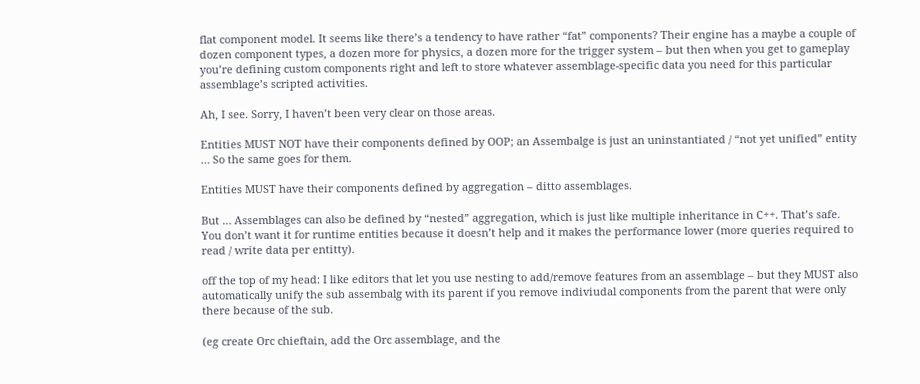flat component model. It seems like there’s a tendency to have rather “fat” components? Their engine has a maybe a couple of dozen component types, a dozen more for physics, a dozen more for the trigger system – but then when you get to gameplay you’re defining custom components right and left to store whatever assemblage-specific data you need for this particular assemblage’s scripted activities.

Ah, I see. Sorry, I haven’t been very clear on those areas.

Entities MUST NOT have their components defined by OOP; an Assembalge is just an uninstantiated / “not yet unified” entity … So the same goes for them.

Entities MUST have their components defined by aggregation – ditto assemblages.

But … Assemblages can also be defined by “nested” aggregation, which is just like multiple inheritance in C++. That’s safe. You don’t want it for runtime entities because it doesn’t help and it makes the performance lower (more queries required to read / write data per entitty).

off the top of my head: I like editors that let you use nesting to add/remove features from an assemblage – but they MUST also automatically unify the sub assembalg with its parent if you remove indiviudal components from the parent that were only there because of the sub.

(eg create Orc chieftain, add the Orc assemblage, and the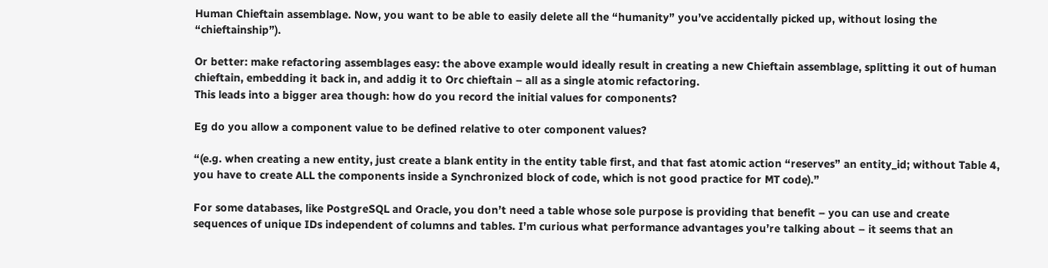Human Chieftain assemblage. Now, you want to be able to easily delete all the “humanity” you’ve accidentally picked up, without losing the “chieftainship”).

Or better: make refactoring assemblages easy: the above example would ideally result in creating a new Chieftain assemblage, splitting it out of human chieftain, embedding it back in, and addig it to Orc chieftain – all as a single atomic refactoring.
This leads into a bigger area though: how do you record the initial values for components?

Eg do you allow a component value to be defined relative to oter component values?

“(e.g. when creating a new entity, just create a blank entity in the entity table first, and that fast atomic action “reserves” an entity_id; without Table 4, you have to create ALL the components inside a Synchronized block of code, which is not good practice for MT code).”

For some databases, like PostgreSQL and Oracle, you don’t need a table whose sole purpose is providing that benefit – you can use and create sequences of unique IDs independent of columns and tables. I’m curious what performance advantages you’re talking about – it seems that an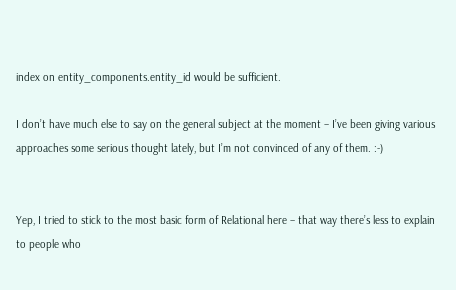index on entity_components.entity_id would be sufficient.

I don’t have much else to say on the general subject at the moment – I’ve been giving various approaches some serious thought lately, but I’m not convinced of any of them. :-)


Yep, I tried to stick to the most basic form of Relational here – that way there’s less to explain to people who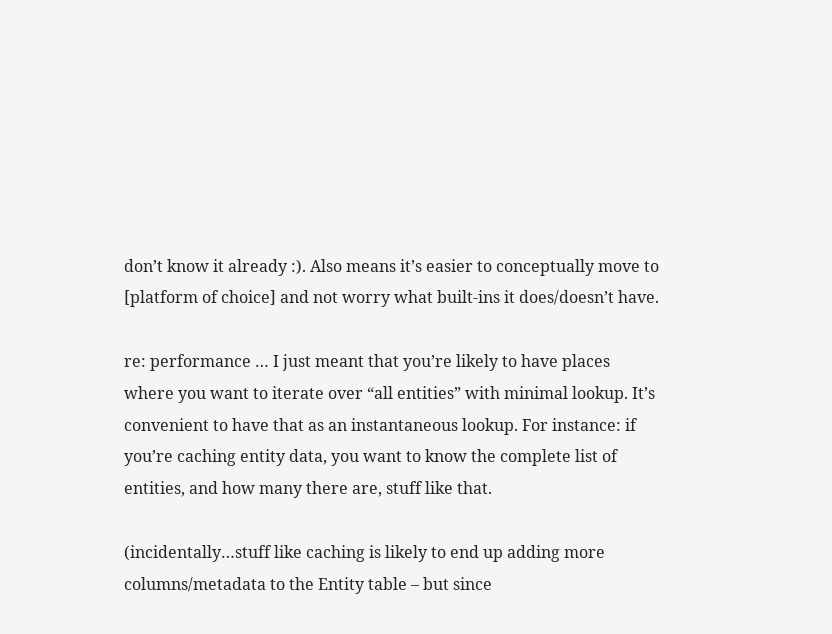don’t know it already :). Also means it’s easier to conceptually move to [platform of choice] and not worry what built-ins it does/doesn’t have.

re: performance … I just meant that you’re likely to have places where you want to iterate over “all entities” with minimal lookup. It’s convenient to have that as an instantaneous lookup. For instance: if you’re caching entity data, you want to know the complete list of entities, and how many there are, stuff like that.

(incidentally…stuff like caching is likely to end up adding more columns/metadata to the Entity table – but since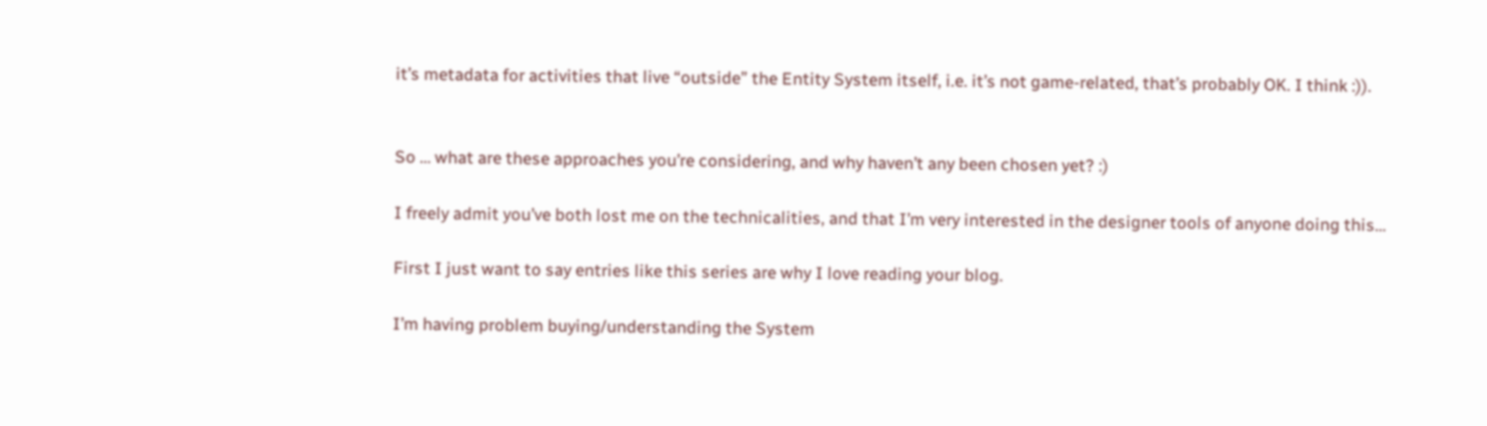it’s metadata for activities that live “outside” the Entity System itself, i.e. it’s not game-related, that’s probably OK. I think :)).


So … what are these approaches you’re considering, and why haven’t any been chosen yet? :)

I freely admit you’ve both lost me on the technicalities, and that I’m very interested in the designer tools of anyone doing this…

First I just want to say entries like this series are why I love reading your blog.

I’m having problem buying/understanding the System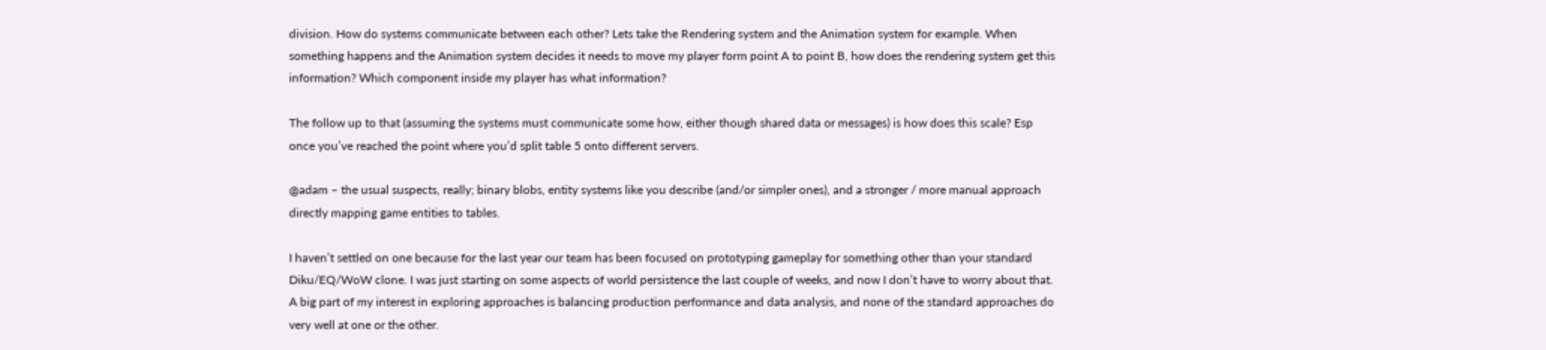division. How do systems communicate between each other? Lets take the Rendering system and the Animation system for example. When something happens and the Animation system decides it needs to move my player form point A to point B, how does the rendering system get this information? Which component inside my player has what information?

The follow up to that (assuming the systems must communicate some how, either though shared data or messages) is how does this scale? Esp once you’ve reached the point where you’d split table 5 onto different servers.

@adam – the usual suspects, really; binary blobs, entity systems like you describe (and/or simpler ones), and a stronger / more manual approach directly mapping game entities to tables.

I haven’t settled on one because for the last year our team has been focused on prototyping gameplay for something other than your standard Diku/EQ/WoW clone. I was just starting on some aspects of world persistence the last couple of weeks, and now I don’t have to worry about that. A big part of my interest in exploring approaches is balancing production performance and data analysis, and none of the standard approaches do very well at one or the other.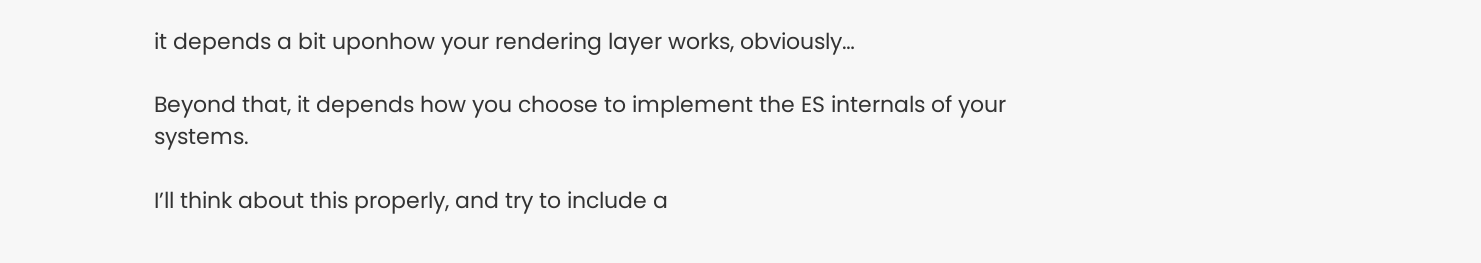it depends a bit uponhow your rendering layer works, obviously…

Beyond that, it depends how you choose to implement the ES internals of your systems.

I’ll think about this properly, and try to include a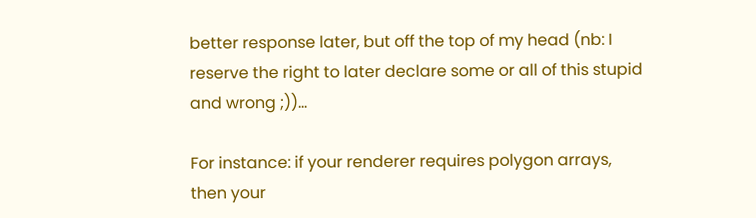better response later, but off the top of my head (nb: I reserve the right to later declare some or all of this stupid and wrong ;))…

For instance: if your renderer requires polygon arrays, then your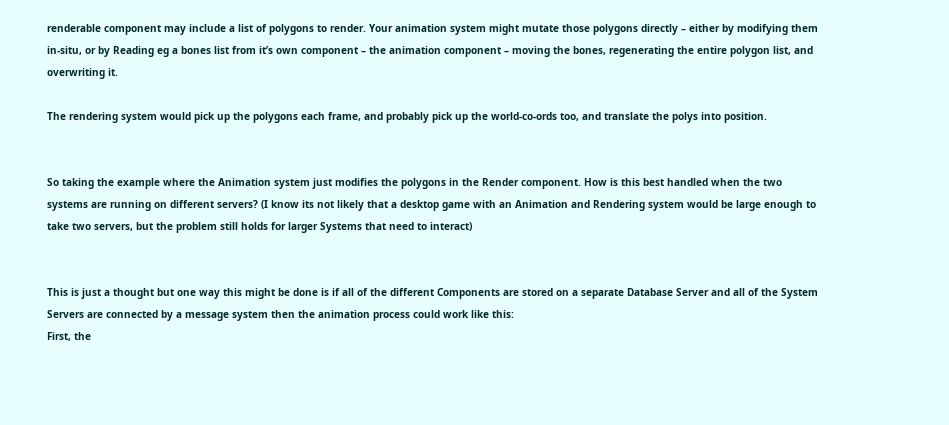renderable component may include a list of polygons to render. Your animation system might mutate those polygons directly – either by modifying them in-situ, or by Reading eg a bones list from it’s own component – the animation component – moving the bones, regenerating the entire polygon list, and overwriting it.

The rendering system would pick up the polygons each frame, and probably pick up the world-co-ords too, and translate the polys into position.


So taking the example where the Animation system just modifies the polygons in the Render component. How is this best handled when the two systems are running on different servers? (I know its not likely that a desktop game with an Animation and Rendering system would be large enough to take two servers, but the problem still holds for larger Systems that need to interact)


This is just a thought but one way this might be done is if all of the different Components are stored on a separate Database Server and all of the System Servers are connected by a message system then the animation process could work like this:
First, the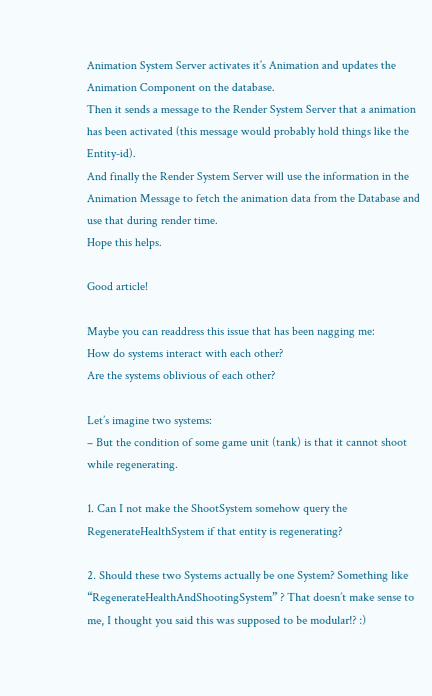Animation System Server activates it’s Animation and updates the Animation Component on the database.
Then it sends a message to the Render System Server that a animation has been activated (this message would probably hold things like the Entity-id).
And finally the Render System Server will use the information in the Animation Message to fetch the animation data from the Database and use that during render time.
Hope this helps.

Good article!

Maybe you can readdress this issue that has been nagging me:
How do systems interact with each other?
Are the systems oblivious of each other?

Let’s imagine two systems:
– But the condition of some game unit (tank) is that it cannot shoot while regenerating.

1. Can I not make the ShootSystem somehow query the RegenerateHealthSystem if that entity is regenerating?

2. Should these two Systems actually be one System? Something like “RegenerateHealthAndShootingSystem” ? That doesn’t make sense to me, I thought you said this was supposed to be modular!? :)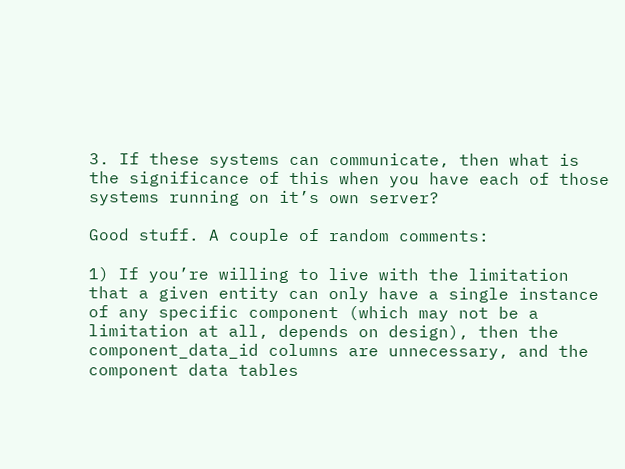3. If these systems can communicate, then what is the significance of this when you have each of those systems running on it’s own server?

Good stuff. A couple of random comments:

1) If you’re willing to live with the limitation that a given entity can only have a single instance of any specific component (which may not be a limitation at all, depends on design), then the component_data_id columns are unnecessary, and the component data tables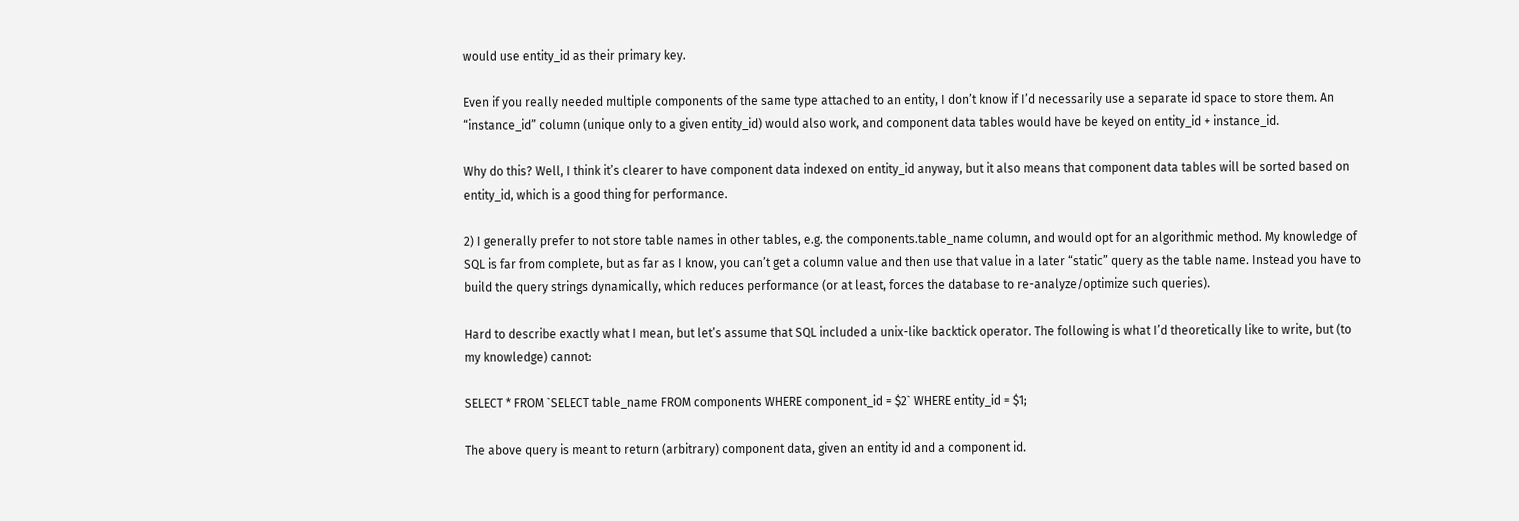would use entity_id as their primary key.

Even if you really needed multiple components of the same type attached to an entity, I don’t know if I’d necessarily use a separate id space to store them. An “instance_id” column (unique only to a given entity_id) would also work, and component data tables would have be keyed on entity_id + instance_id.

Why do this? Well, I think it’s clearer to have component data indexed on entity_id anyway, but it also means that component data tables will be sorted based on entity_id, which is a good thing for performance.

2) I generally prefer to not store table names in other tables, e.g. the components.table_name column, and would opt for an algorithmic method. My knowledge of SQL is far from complete, but as far as I know, you can’t get a column value and then use that value in a later “static” query as the table name. Instead you have to build the query strings dynamically, which reduces performance (or at least, forces the database to re-analyze/optimize such queries).

Hard to describe exactly what I mean, but let’s assume that SQL included a unix-like backtick operator. The following is what I’d theoretically like to write, but (to my knowledge) cannot:

SELECT * FROM `SELECT table_name FROM components WHERE component_id = $2` WHERE entity_id = $1;

The above query is meant to return (arbitrary) component data, given an entity id and a component id.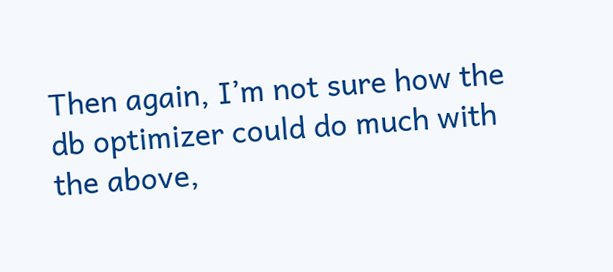Then again, I’m not sure how the db optimizer could do much with the above,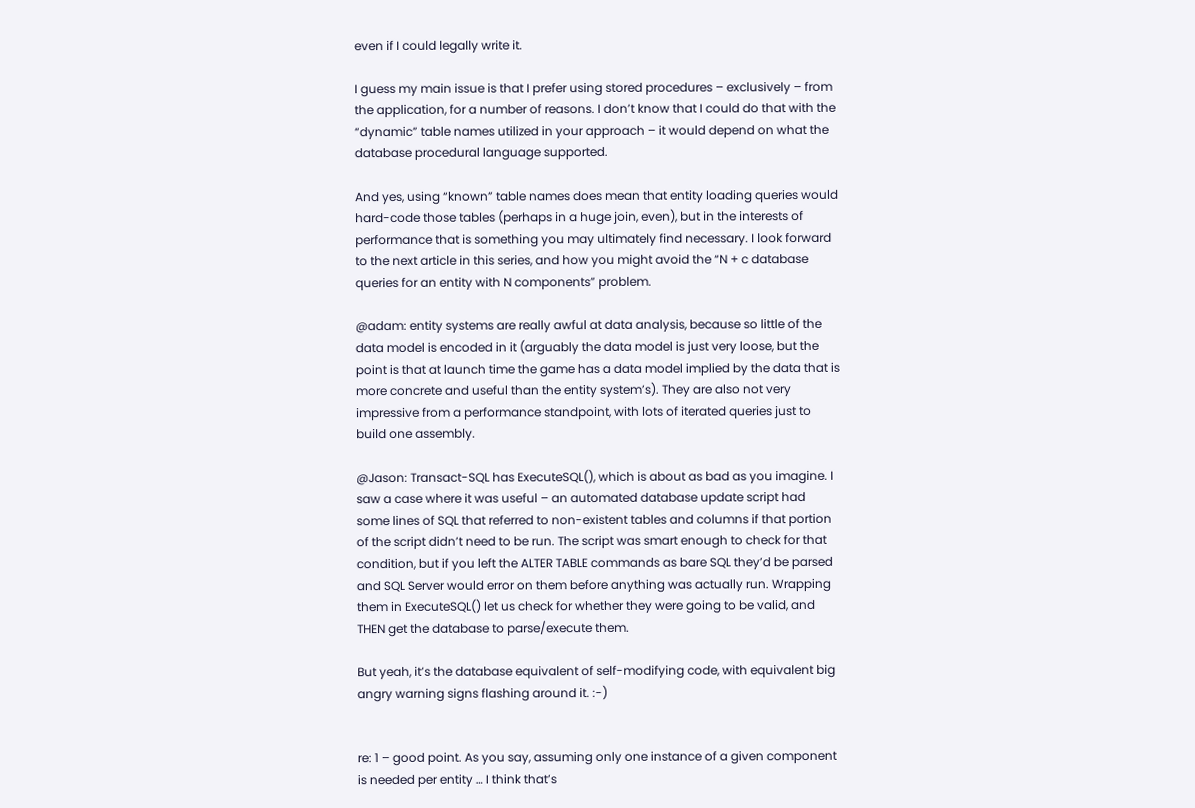even if I could legally write it.

I guess my main issue is that I prefer using stored procedures – exclusively – from the application, for a number of reasons. I don’t know that I could do that with the “dynamic” table names utilized in your approach – it would depend on what the database procedural language supported.

And yes, using “known” table names does mean that entity loading queries would hard-code those tables (perhaps in a huge join, even), but in the interests of performance that is something you may ultimately find necessary. I look forward to the next article in this series, and how you might avoid the “N + c database queries for an entity with N components” problem.

@adam: entity systems are really awful at data analysis, because so little of the data model is encoded in it (arguably the data model is just very loose, but the point is that at launch time the game has a data model implied by the data that is more concrete and useful than the entity system’s). They are also not very impressive from a performance standpoint, with lots of iterated queries just to build one assembly.

@Jason: Transact-SQL has ExecuteSQL(), which is about as bad as you imagine. I saw a case where it was useful – an automated database update script had some lines of SQL that referred to non-existent tables and columns if that portion of the script didn’t need to be run. The script was smart enough to check for that condition, but if you left the ALTER TABLE commands as bare SQL they’d be parsed and SQL Server would error on them before anything was actually run. Wrapping them in ExecuteSQL() let us check for whether they were going to be valid, and THEN get the database to parse/execute them.

But yeah, it’s the database equivalent of self-modifying code, with equivalent big angry warning signs flashing around it. :-)


re: 1 – good point. As you say, assuming only one instance of a given component is needed per entity … I think that’s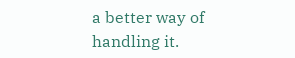a better way of handling it.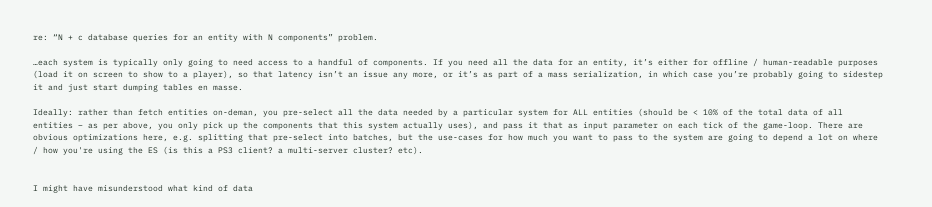re: “N + c database queries for an entity with N components” problem.

…each system is typically only going to need access to a handful of components. If you need all the data for an entity, it’s either for offline / human-readable purposes (load it on screen to show to a player), so that latency isn’t an issue any more, or it’s as part of a mass serialization, in which case you’re probably going to sidestep it and just start dumping tables en masse.

Ideally: rather than fetch entities on-deman, you pre-select all the data needed by a particular system for ALL entities (should be < 10% of the total data of all entities – as per above, you only pick up the components that this system actually uses), and pass it that as input parameter on each tick of the game-loop. There are obvious optimizations here, e.g. splitting that pre-select into batches, but the use-cases for how much you want to pass to the system are going to depend a lot on where / how you're using the ES (is this a PS3 client? a multi-server cluster? etc).


I might have misunderstood what kind of data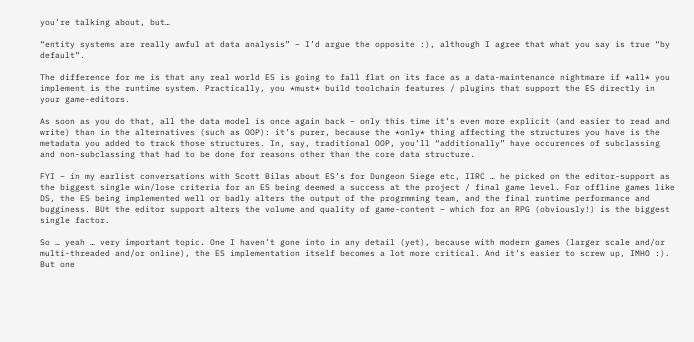you’re talking about, but…

“entity systems are really awful at data analysis” – I’d argue the opposite :), although I agree that what you say is true “by default”.

The difference for me is that any real world ES is going to fall flat on its face as a data-maintenance nightmare if *all* you implement is the runtime system. Practically, you *must* build toolchain features / plugins that support the ES directly in your game-editors.

As soon as you do that, all the data model is once again back – only this time it’s even more explicit (and easier to read and write) than in the alternatives (such as OOP): it’s purer, because the *only* thing affecting the structures you have is the metadata you added to track those structures. In, say, traditional OOP, you’ll “additionally” have occurences of subclassing and non-subclassing that had to be done for reasons other than the core data structure.

FYI – in my earlist conversations with Scott Bilas about ES’s for Dungeon Siege etc, IIRC … he picked on the editor-support as the biggest single win/lose criteria for an ES being deemed a success at the project / final game level. For offline games like DS, the ES being implemented well or badly alters the output of the progrmming team, and the final runtime performance and bugginess. BUt the editor support alters the volume and quality of game-content – which for an RPG (obviously!) is the biggest single factor.

So … yeah … very important topic. One I haven’t gone into in any detail (yet), because with modern games (larger scale and/or multi-threaded and/or online), the ES implementation itself becomes a lot more critical. And it’s easier to screw up, IMHO :). But one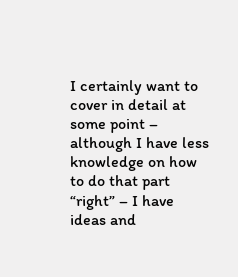I certainly want to cover in detail at some point – although I have less knowledge on how to do that part “right” – I have ideas and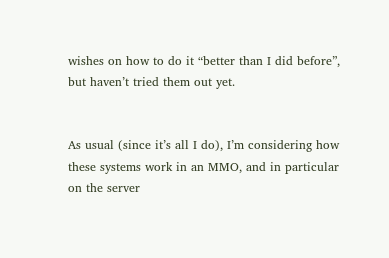wishes on how to do it “better than I did before”, but haven’t tried them out yet.


As usual (since it’s all I do), I’m considering how these systems work in an MMO, and in particular on the server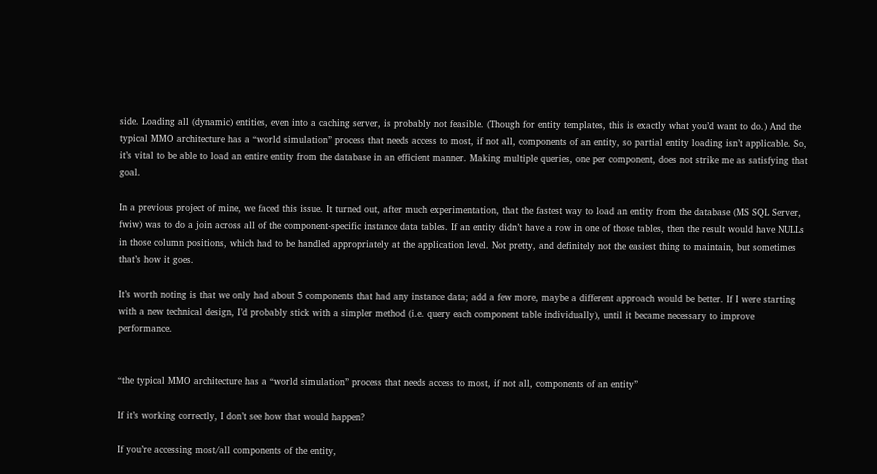side. Loading all (dynamic) entities, even into a caching server, is probably not feasible. (Though for entity templates, this is exactly what you’d want to do.) And the typical MMO architecture has a “world simulation” process that needs access to most, if not all, components of an entity, so partial entity loading isn’t applicable. So, it’s vital to be able to load an entire entity from the database in an efficient manner. Making multiple queries, one per component, does not strike me as satisfying that goal.

In a previous project of mine, we faced this issue. It turned out, after much experimentation, that the fastest way to load an entity from the database (MS SQL Server, fwiw) was to do a join across all of the component-specific instance data tables. If an entity didn’t have a row in one of those tables, then the result would have NULLs in those column positions, which had to be handled appropriately at the application level. Not pretty, and definitely not the easiest thing to maintain, but sometimes that’s how it goes.

It’s worth noting is that we only had about 5 components that had any instance data; add a few more, maybe a different approach would be better. If I were starting with a new technical design, I’d probably stick with a simpler method (i.e. query each component table individually), until it became necessary to improve performance.


“the typical MMO architecture has a “world simulation” process that needs access to most, if not all, components of an entity”

If it’s working correctly, I don’t see how that would happen?

If you’re accessing most/all components of the entity,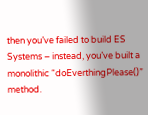then you’ve failed to build ES Systems – instead, you’ve built a monolithic “doEverthingPlease()” method.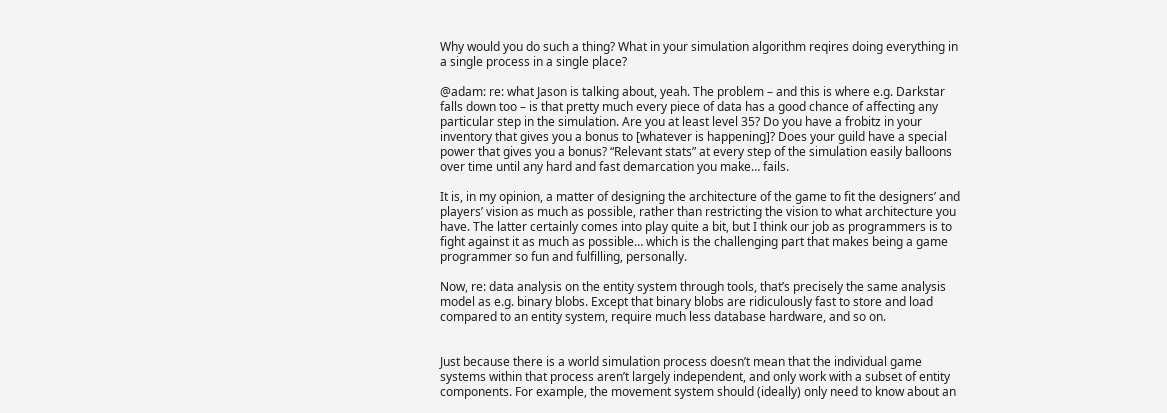Why would you do such a thing? What in your simulation algorithm reqires doing everything in a single process in a single place?

@adam: re: what Jason is talking about, yeah. The problem – and this is where e.g. Darkstar falls down too – is that pretty much every piece of data has a good chance of affecting any particular step in the simulation. Are you at least level 35? Do you have a frobitz in your inventory that gives you a bonus to [whatever is happening]? Does your guild have a special power that gives you a bonus? “Relevant stats” at every step of the simulation easily balloons over time until any hard and fast demarcation you make… fails.

It is, in my opinion, a matter of designing the architecture of the game to fit the designers’ and players’ vision as much as possible, rather than restricting the vision to what architecture you have. The latter certainly comes into play quite a bit, but I think our job as programmers is to fight against it as much as possible… which is the challenging part that makes being a game programmer so fun and fulfilling, personally.

Now, re: data analysis on the entity system through tools, that’s precisely the same analysis model as e.g. binary blobs. Except that binary blobs are ridiculously fast to store and load compared to an entity system, require much less database hardware, and so on.


Just because there is a world simulation process doesn’t mean that the individual game systems within that process aren’t largely independent, and only work with a subset of entity components. For example, the movement system should (ideally) only need to know about an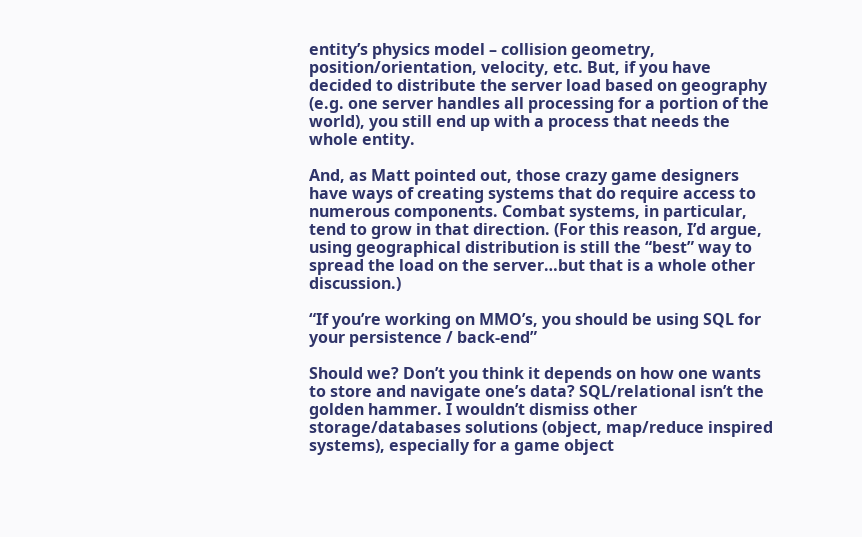entity’s physics model – collision geometry, position/orientation, velocity, etc. But, if you have decided to distribute the server load based on geography (e.g. one server handles all processing for a portion of the world), you still end up with a process that needs the whole entity.

And, as Matt pointed out, those crazy game designers have ways of creating systems that do require access to numerous components. Combat systems, in particular, tend to grow in that direction. (For this reason, I’d argue, using geographical distribution is still the “best” way to spread the load on the server…but that is a whole other discussion.)

“If you’re working on MMO’s, you should be using SQL for your persistence / back-end”

Should we? Don’t you think it depends on how one wants to store and navigate one’s data? SQL/relational isn’t the golden hammer. I wouldn’t dismiss other storage/databases solutions (object, map/reduce inspired systems), especially for a game object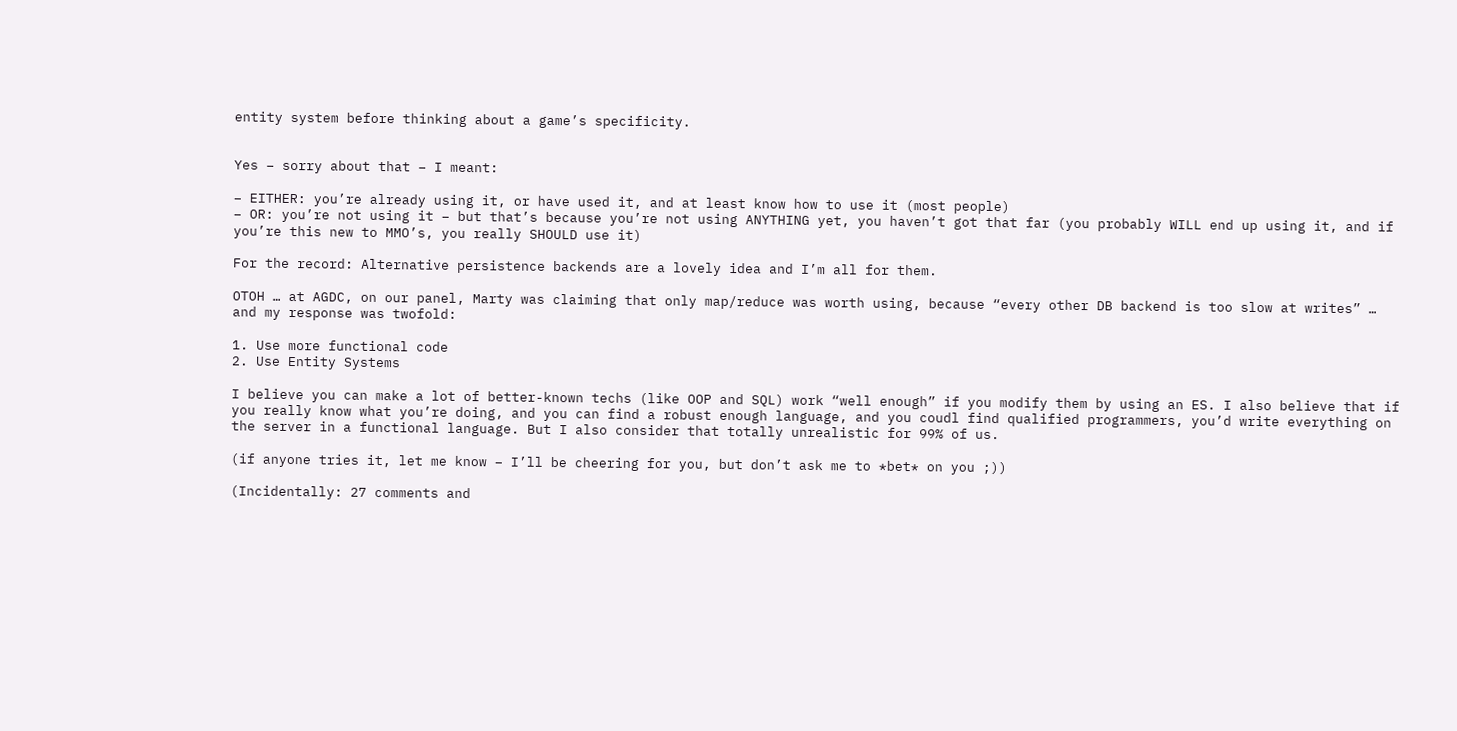entity system before thinking about a game’s specificity.


Yes – sorry about that – I meant:

– EITHER: you’re already using it, or have used it, and at least know how to use it (most people)
– OR: you’re not using it – but that’s because you’re not using ANYTHING yet, you haven’t got that far (you probably WILL end up using it, and if you’re this new to MMO’s, you really SHOULD use it)

For the record: Alternative persistence backends are a lovely idea and I’m all for them.

OTOH … at AGDC, on our panel, Marty was claiming that only map/reduce was worth using, because “every other DB backend is too slow at writes” … and my response was twofold:

1. Use more functional code
2. Use Entity Systems

I believe you can make a lot of better-known techs (like OOP and SQL) work “well enough” if you modify them by using an ES. I also believe that if you really know what you’re doing, and you can find a robust enough language, and you coudl find qualified programmers, you’d write everything on the server in a functional language. But I also consider that totally unrealistic for 99% of us.

(if anyone tries it, let me know – I’ll be cheering for you, but don’t ask me to *bet* on you ;))

(Incidentally: 27 comments and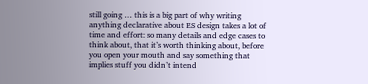still going … this is a big part of why writing anything declarative about ES design takes a lot of time and effort: so many details and edge cases to think about, that it’s worth thinking about, before you open your mouth and say something that implies stuff you didn’t intend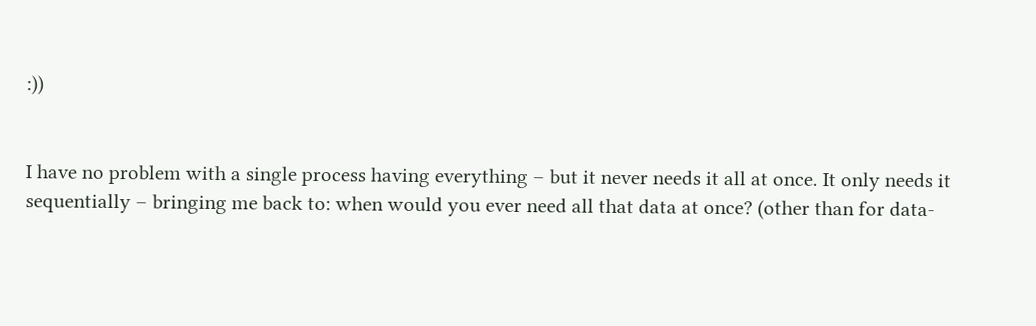:))


I have no problem with a single process having everything – but it never needs it all at once. It only needs it sequentially – bringing me back to: when would you ever need all that data at once? (other than for data-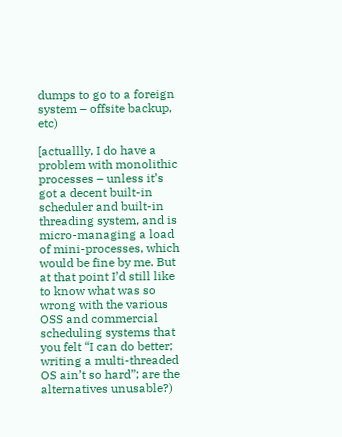dumps to go to a foreign system – offsite backup, etc)

[actuallly, I do have a problem with monolithic processes – unless it’s got a decent built-in scheduler and built-in threading system, and is micro-managing a load of mini-processes, which would be fine by me. But at that point I’d still like to know what was so wrong with the various OSS and commercial scheduling systems that you felt “I can do better; writing a multi-threaded OS ain’t so hard”; are the alternatives unusable?)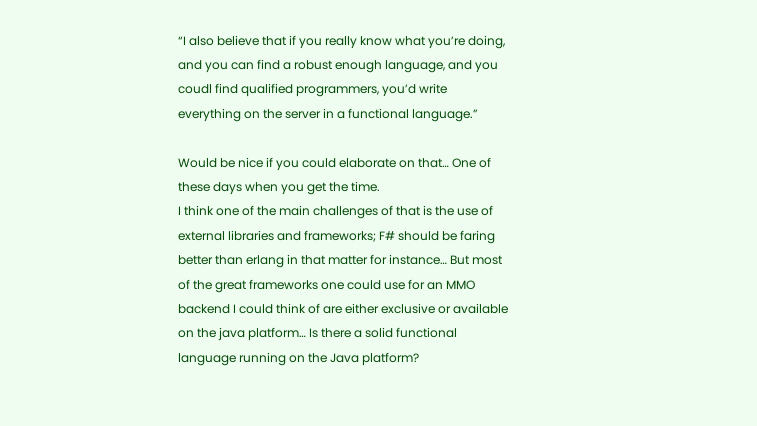“I also believe that if you really know what you’re doing, and you can find a robust enough language, and you coudl find qualified programmers, you’d write everything on the server in a functional language.”

Would be nice if you could elaborate on that… One of these days when you get the time.
I think one of the main challenges of that is the use of external libraries and frameworks; F# should be faring better than erlang in that matter for instance… But most of the great frameworks one could use for an MMO backend I could think of are either exclusive or available on the java platform… Is there a solid functional language running on the Java platform?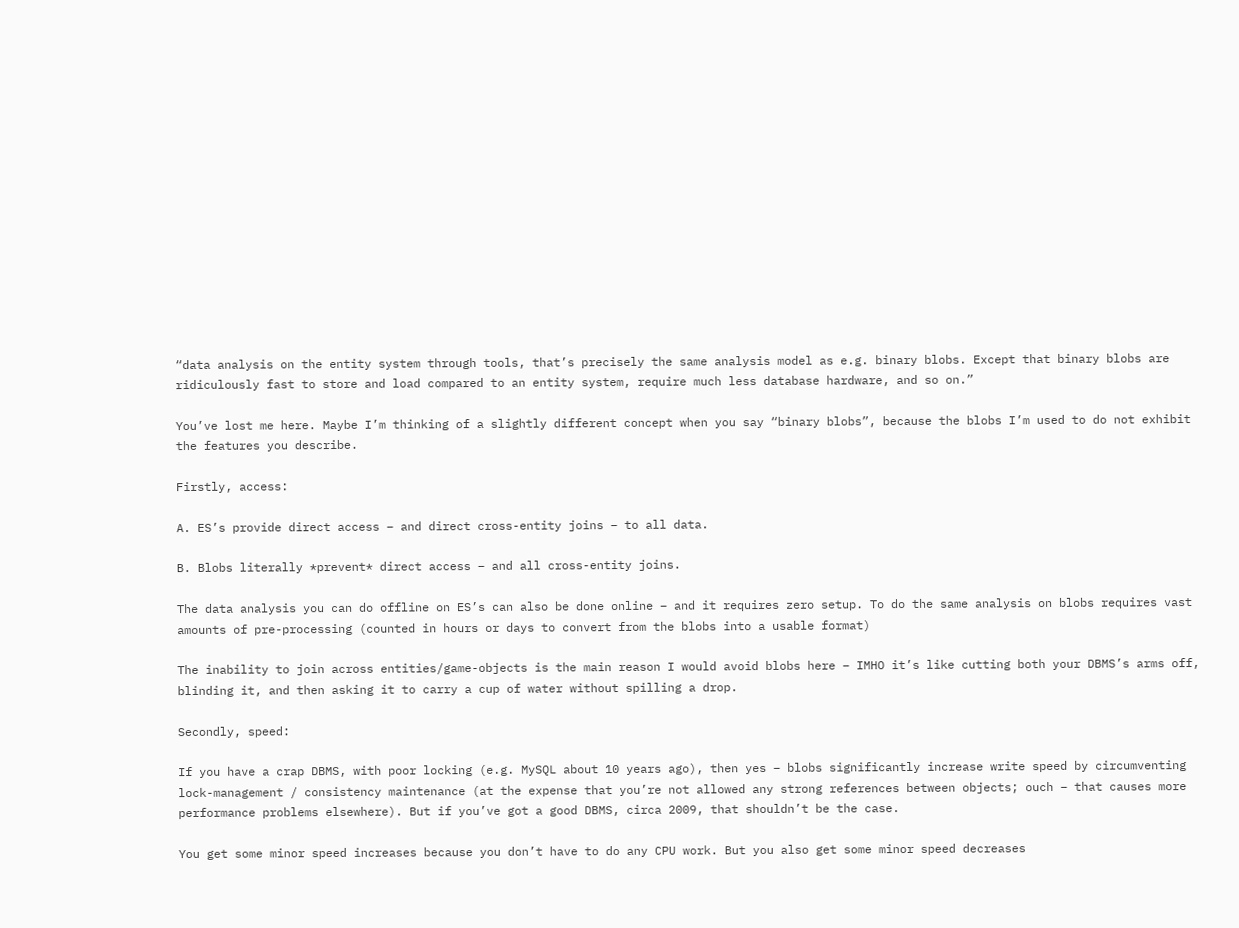“data analysis on the entity system through tools, that’s precisely the same analysis model as e.g. binary blobs. Except that binary blobs are ridiculously fast to store and load compared to an entity system, require much less database hardware, and so on.”

You’ve lost me here. Maybe I’m thinking of a slightly different concept when you say “binary blobs”, because the blobs I’m used to do not exhibit the features you describe.

Firstly, access:

A. ES’s provide direct access – and direct cross-entity joins – to all data.

B. Blobs literally *prevent* direct access – and all cross-entity joins.

The data analysis you can do offline on ES’s can also be done online – and it requires zero setup. To do the same analysis on blobs requires vast amounts of pre-processing (counted in hours or days to convert from the blobs into a usable format)

The inability to join across entities/game-objects is the main reason I would avoid blobs here – IMHO it’s like cutting both your DBMS’s arms off, blinding it, and then asking it to carry a cup of water without spilling a drop.

Secondly, speed:

If you have a crap DBMS, with poor locking (e.g. MySQL about 10 years ago), then yes – blobs significantly increase write speed by circumventing lock-management / consistency maintenance (at the expense that you’re not allowed any strong references between objects; ouch – that causes more performance problems elsewhere). But if you’ve got a good DBMS, circa 2009, that shouldn’t be the case.

You get some minor speed increases because you don’t have to do any CPU work. But you also get some minor speed decreases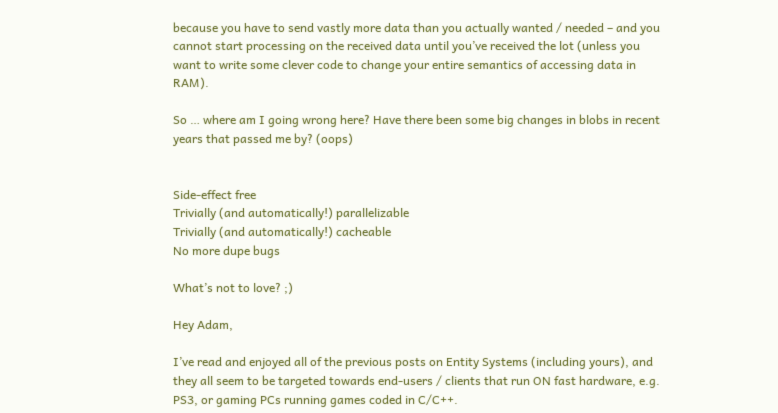because you have to send vastly more data than you actually wanted / needed – and you cannot start processing on the received data until you’ve received the lot (unless you want to write some clever code to change your entire semantics of accessing data in RAM).

So … where am I going wrong here? Have there been some big changes in blobs in recent years that passed me by? (oops)


Side-effect free
Trivially (and automatically!) parallelizable
Trivially (and automatically!) cacheable
No more dupe bugs

What’s not to love? ;)

Hey Adam,

I’ve read and enjoyed all of the previous posts on Entity Systems (including yours), and they all seem to be targeted towards end-users / clients that run ON fast hardware, e.g. PS3, or gaming PCs running games coded in C/C++.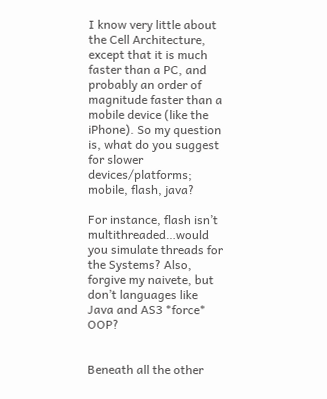I know very little about the Cell Architecture, except that it is much faster than a PC, and probably an order of magnitude faster than a mobile device (like the iPhone). So my question is, what do you suggest for slower devices/platforms; mobile, flash, java?

For instance, flash isn’t multithreaded…would you simulate threads for the Systems? Also, forgive my naivete, but don’t languages like Java and AS3 *force* OOP?


Beneath all the other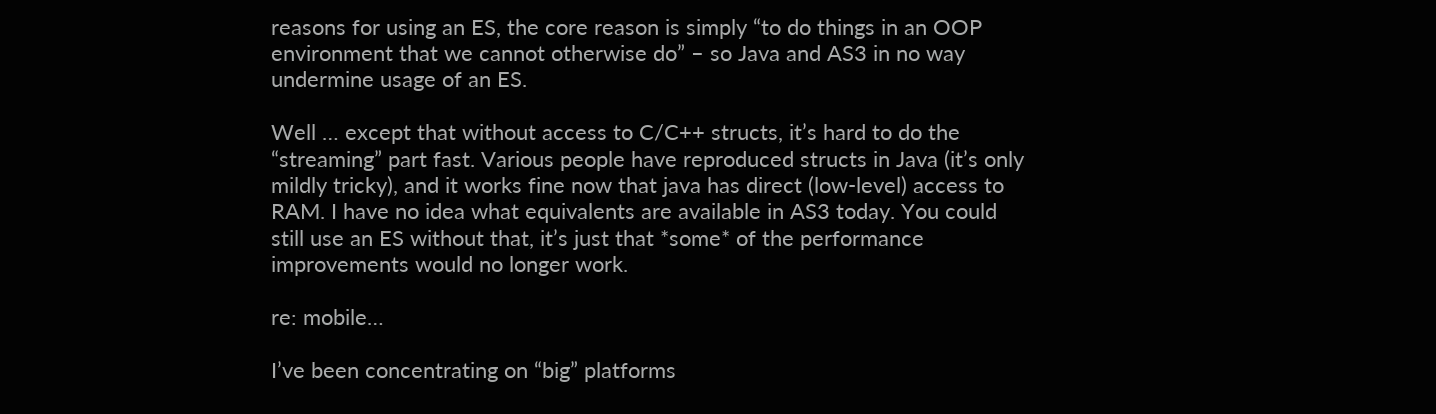reasons for using an ES, the core reason is simply “to do things in an OOP environment that we cannot otherwise do” – so Java and AS3 in no way undermine usage of an ES.

Well … except that without access to C/C++ structs, it’s hard to do the “streaming” part fast. Various people have reproduced structs in Java (it’s only mildly tricky), and it works fine now that java has direct (low-level) access to RAM. I have no idea what equivalents are available in AS3 today. You could still use an ES without that, it’s just that *some* of the performance improvements would no longer work.

re: mobile…

I’ve been concentrating on “big” platforms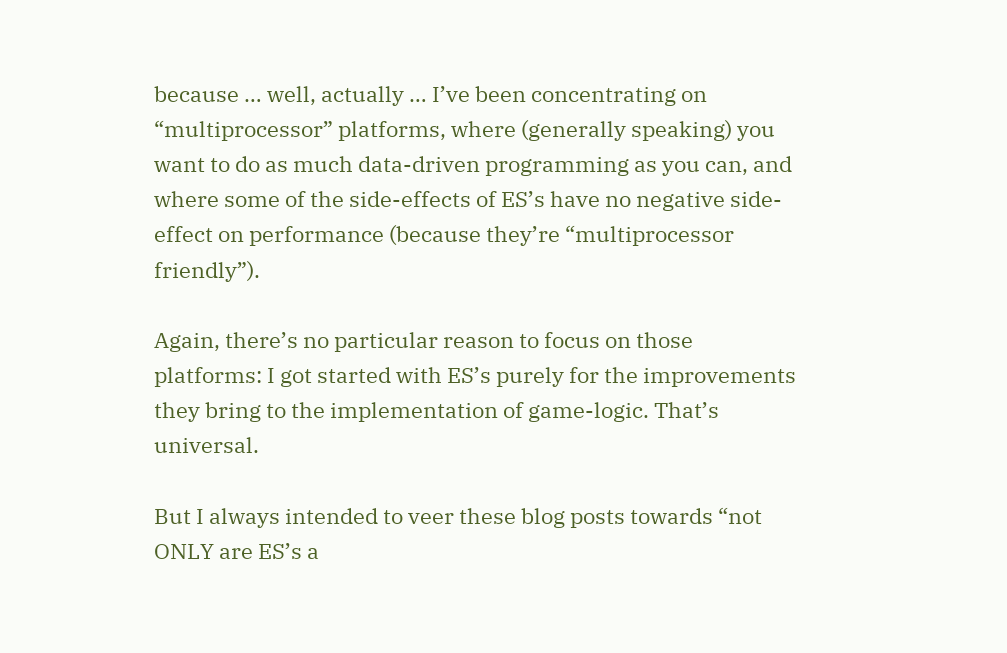because … well, actually … I’ve been concentrating on “multiprocessor” platforms, where (generally speaking) you want to do as much data-driven programming as you can, and where some of the side-effects of ES’s have no negative side-effect on performance (because they’re “multiprocessor friendly”).

Again, there’s no particular reason to focus on those platforms: I got started with ES’s purely for the improvements they bring to the implementation of game-logic. That’s universal.

But I always intended to veer these blog posts towards “not ONLY are ES’s a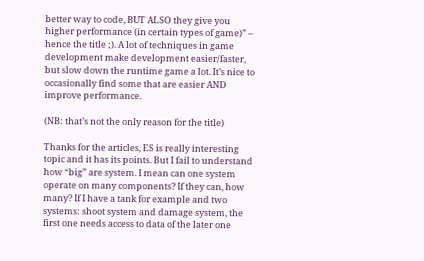better way to code, BUT ALSO they give you higher performance (in certain types of game)” – hence the title ;). A lot of techniques in game development make development easier/faster, but slow down the runtime game a lot. It’s nice to occasionally find some that are easier AND improve performance.

(NB: that’s not the only reason for the title)

Thanks for the articles, ES is really interesting topic and it has its points. But I fail to understand how “big” are system. I mean can one system operate on many components? If they can, how many? If I have a tank for example and two systems: shoot system and damage system, the first one needs access to data of the later one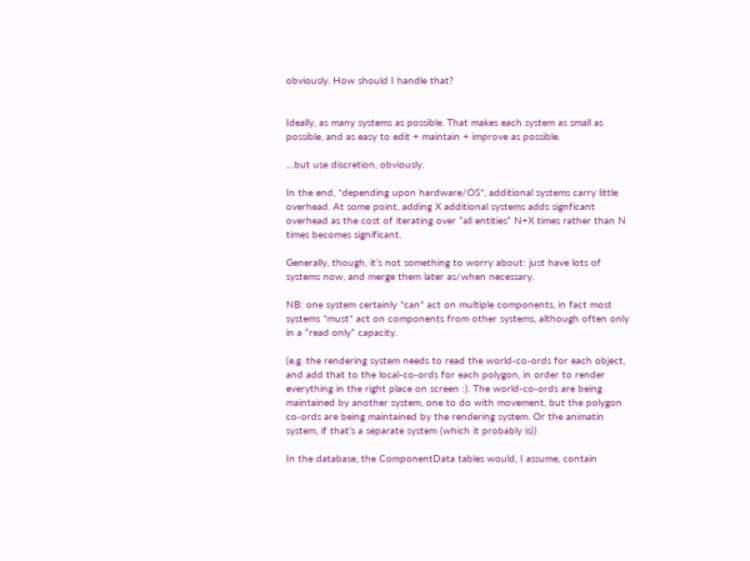obviously. How should I handle that?


Ideally, as many systems as possible. That makes each system as small as possible, and as easy to edit + maintain + improve as possible.

…but use discretion, obviously.

In the end, *depending upon hardware/OS*, additional systems carry little overhead. At some point, adding X additional systems adds signficant overhead as the cost of iterating over “all entities” N+X times rather than N times becomes significant.

Generally, though, it’s not something to worry about: just have lots of systems now, and merge them later as/when necessary.

NB: one system certainly *can* act on multiple components, in fact most systems *must* act on components from other systems, although often only in a “read only” capacity.

(e.g. the rendering system needs to read the world-co-ords for each object, and add that to the local-co-ords for each polygon, in order to render everything in the right place on screen :). The world-co-ords are being maintained by another system, one to do with movement, but the polygon co-ords are being maintained by the rendering system. Or the animatin system, if that’s a separate system (which it probably is))

In the database, the ComponentData tables would, I assume, contain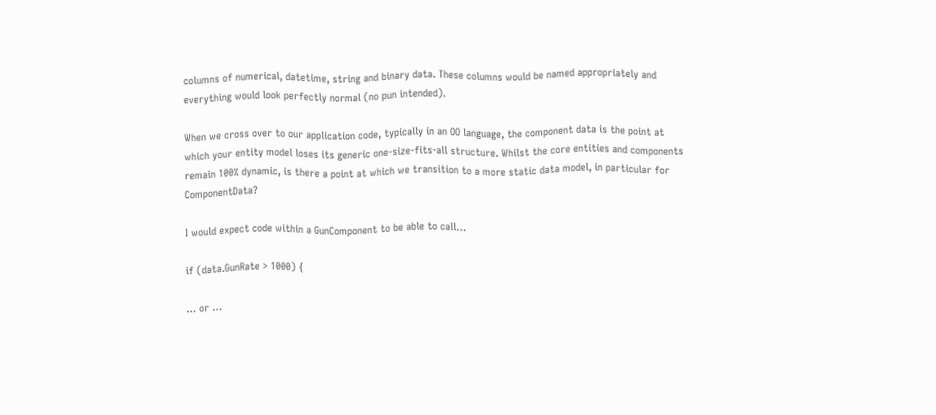columns of numerical, datetime, string and binary data. These columns would be named appropriately and everything would look perfectly normal (no pun intended).

When we cross over to our application code, typically in an OO language, the component data is the point at which your entity model loses its generic one-size-fits-all structure. Whilst the core entities and components remain 100% dynamic, is there a point at which we transition to a more static data model, in particular for ComponentData?

I would expect code within a GunComponent to be able to call…

if (data.GunRate > 1000) {

… or …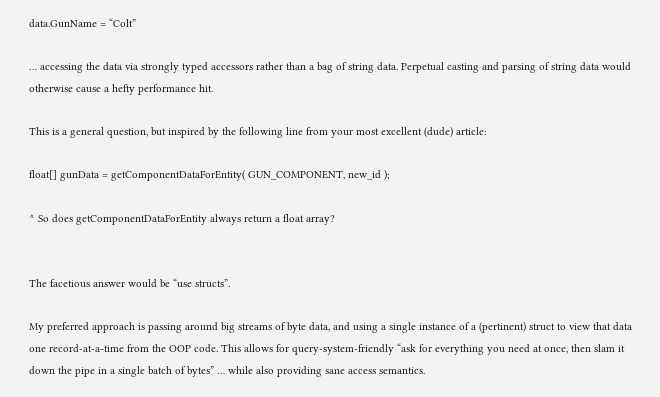data.GunName = “Colt”

… accessing the data via strongly typed accessors rather than a bag of string data. Perpetual casting and parsing of string data would otherwise cause a hefty performance hit.

This is a general question, but inspired by the following line from your most excellent (dude) article:

float[] gunData = getComponentDataForEntity( GUN_COMPONENT, new_id );

^ So does getComponentDataForEntity always return a float array?


The facetious answer would be “use structs”.

My preferred approach is passing around big streams of byte data, and using a single instance of a (pertinent) struct to view that data one record-at-a-time from the OOP code. This allows for query-system-friendly “ask for everything you need at once, then slam it down the pipe in a single batch of bytes” … while also providing sane access semantics.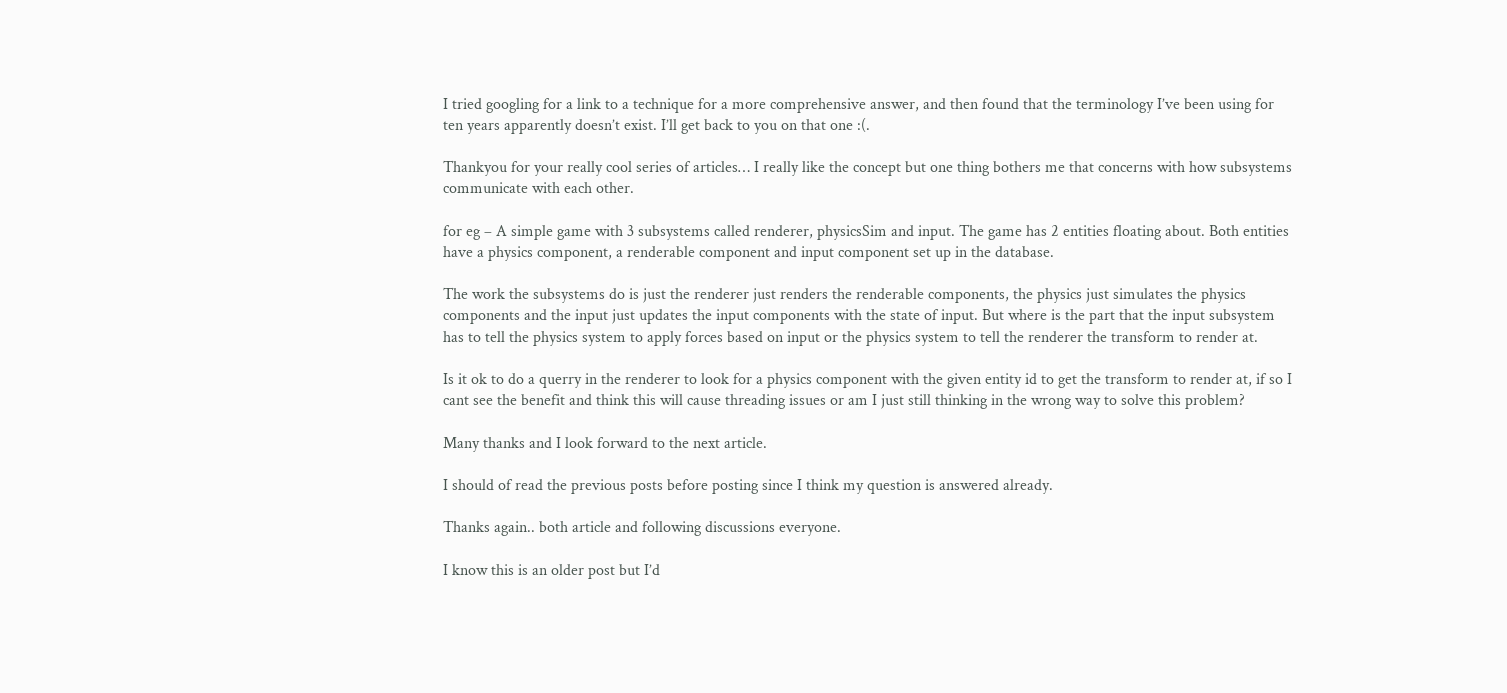I tried googling for a link to a technique for a more comprehensive answer, and then found that the terminology I’ve been using for ten years apparently doesn’t exist. I’ll get back to you on that one :(.

Thankyou for your really cool series of articles… I really like the concept but one thing bothers me that concerns with how subsystems communicate with each other.

for eg – A simple game with 3 subsystems called renderer, physicsSim and input. The game has 2 entities floating about. Both entities have a physics component, a renderable component and input component set up in the database.

The work the subsystems do is just the renderer just renders the renderable components, the physics just simulates the physics components and the input just updates the input components with the state of input. But where is the part that the input subsystem has to tell the physics system to apply forces based on input or the physics system to tell the renderer the transform to render at.

Is it ok to do a querry in the renderer to look for a physics component with the given entity id to get the transform to render at, if so I cant see the benefit and think this will cause threading issues or am I just still thinking in the wrong way to solve this problem?

Many thanks and I look forward to the next article.

I should of read the previous posts before posting since I think my question is answered already.

Thanks again.. both article and following discussions everyone.

I know this is an older post but I’d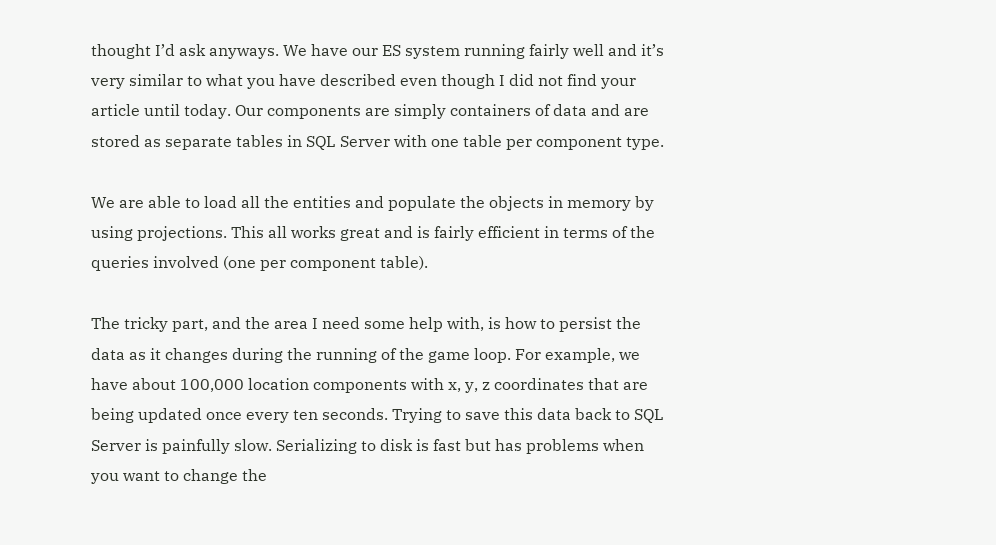thought I’d ask anyways. We have our ES system running fairly well and it’s very similar to what you have described even though I did not find your article until today. Our components are simply containers of data and are stored as separate tables in SQL Server with one table per component type.

We are able to load all the entities and populate the objects in memory by using projections. This all works great and is fairly efficient in terms of the queries involved (one per component table).

The tricky part, and the area I need some help with, is how to persist the data as it changes during the running of the game loop. For example, we have about 100,000 location components with x, y, z coordinates that are being updated once every ten seconds. Trying to save this data back to SQL Server is painfully slow. Serializing to disk is fast but has problems when you want to change the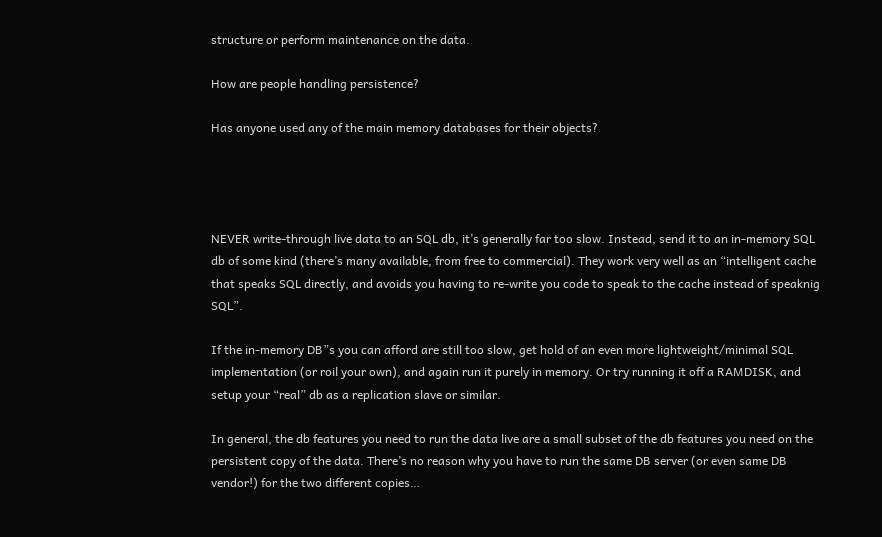structure or perform maintenance on the data.

How are people handling persistence?

Has anyone used any of the main memory databases for their objects?




NEVER write-through live data to an SQL db, it’s generally far too slow. Instead, send it to an in-memory SQL db of some kind (there’s many available, from free to commercial). They work very well as an “intelligent cache that speaks SQL directly, and avoids you having to re-write you code to speak to the cache instead of speaknig SQL”.

If the in-memory DB”s you can afford are still too slow, get hold of an even more lightweight/minimal SQL implementation (or roil your own), and again run it purely in memory. Or try running it off a RAMDISK, and setup your “real” db as a replication slave or similar.

In general, the db features you need to run the data live are a small subset of the db features you need on the persistent copy of the data. There’s no reason why you have to run the same DB server (or even same DB vendor!) for the two different copies…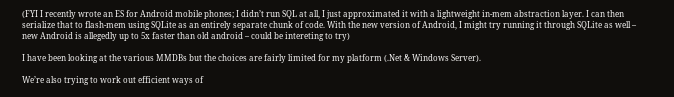(FYI I recently wrote an ES for Android mobile phones; I didn’t run SQL at all, I just approximated it with a lightweight in-mem abstraction layer. I can then serialize that to flash-mem using SQLite as an entirely separate chunk of code. With the new version of Android, I might try running it through SQLite as well – new Android is allegedly up to 5x faster than old android – could be intereting to try)

I have been looking at the various MMDBs but the choices are fairly limited for my platform (.Net & Windows Server).

We’re also trying to work out efficient ways of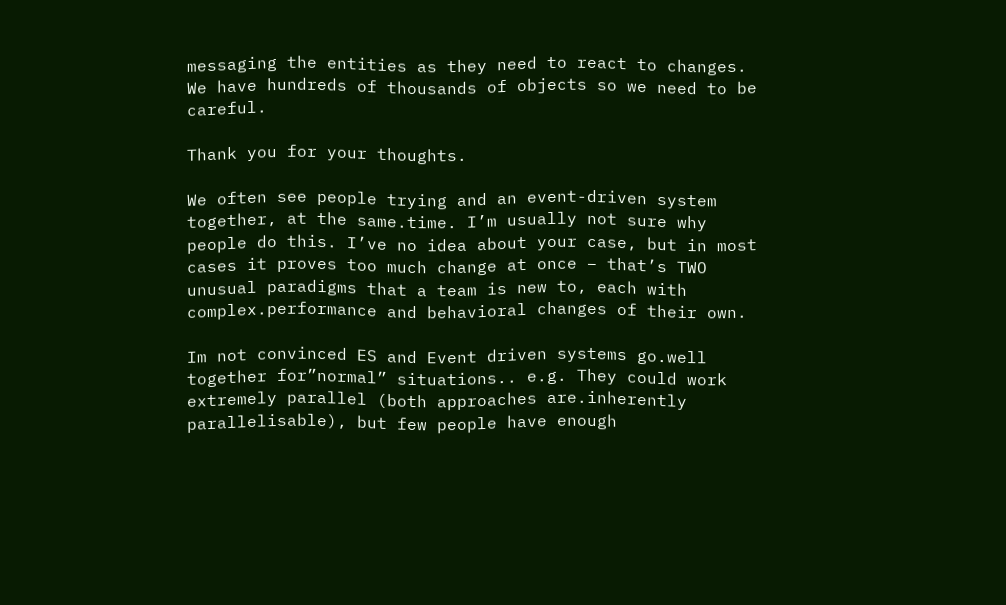messaging the entities as they need to react to changes. We have hundreds of thousands of objects so we need to be careful.

Thank you for your thoughts.

We often see people trying and an event-driven system together, at the same.time. I’m usually not sure why people do this. I’ve no idea about your case, but in most cases it proves too much change at once – that’s TWO unusual paradigms that a team is new to, each with complex.performance and behavioral changes of their own.

Im not convinced ES and Event driven systems go.well together for”normal” situations.. e.g. They could work extremely parallel (both approaches are.inherently parallelisable), but few people have enough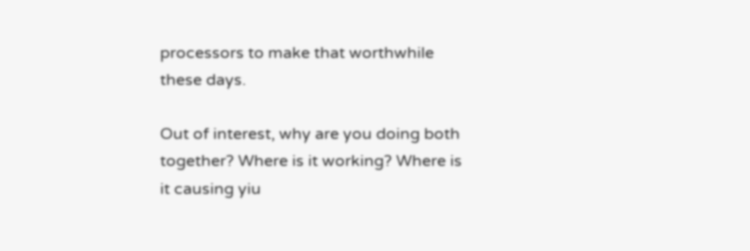processors to make that worthwhile these days.

Out of interest, why are you doing both together? Where is it working? Where is it causing yiu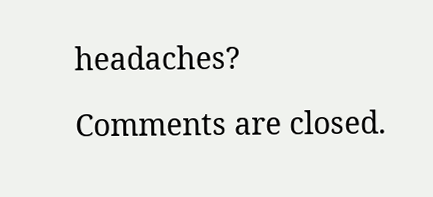headaches?

Comments are closed.